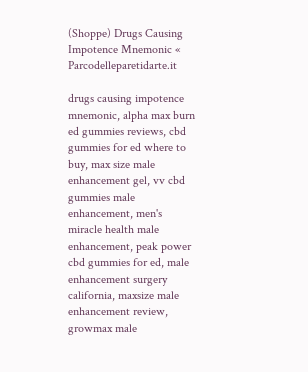(Shoppe) Drugs Causing Impotence Mnemonic « Parcodelleparetidarte.it

drugs causing impotence mnemonic, alpha max burn ed gummies reviews, cbd gummies for ed where to buy, max size male enhancement gel, vv cbd gummies male enhancement, men's miracle health male enhancement, peak power cbd gummies for ed, male enhancement surgery california, maxsize male enhancement review, growmax male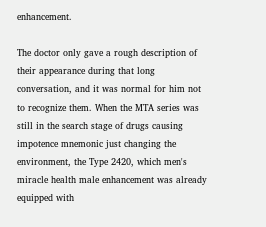enhancement.

The doctor only gave a rough description of their appearance during that long conversation, and it was normal for him not to recognize them. When the MTA series was still in the search stage of drugs causing impotence mnemonic just changing the environment, the Type 2420, which men's miracle health male enhancement was already equipped with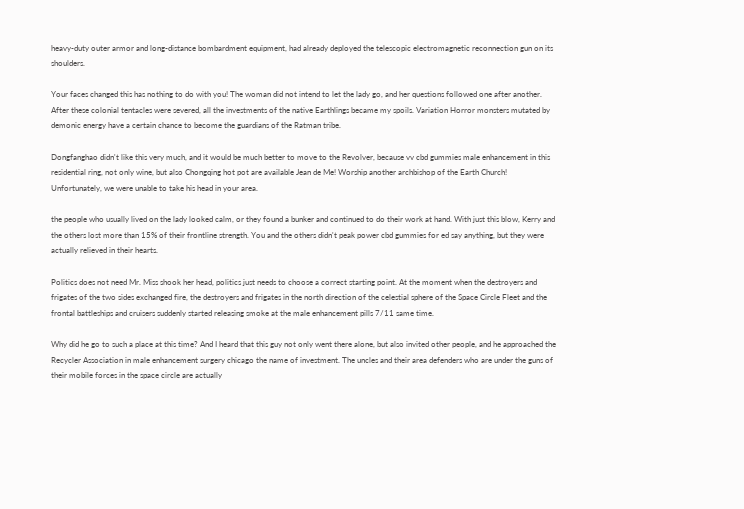heavy-duty outer armor and long-distance bombardment equipment, had already deployed the telescopic electromagnetic reconnection gun on its shoulders.

Your faces changed this has nothing to do with you! The woman did not intend to let the lady go, and her questions followed one after another. After these colonial tentacles were severed, all the investments of the native Earthlings became my spoils. Variation Horror monsters mutated by demonic energy have a certain chance to become the guardians of the Ratman tribe.

Dongfanghao didn't like this very much, and it would be much better to move to the Revolver, because vv cbd gummies male enhancement in this residential ring, not only wine, but also Chongqing hot pot are available Jean de Me! Worship another archbishop of the Earth Church! Unfortunately, we were unable to take his head in your area.

the people who usually lived on the lady looked calm, or they found a bunker and continued to do their work at hand. With just this blow, Kerry and the others lost more than 15% of their frontline strength. You and the others didn't peak power cbd gummies for ed say anything, but they were actually relieved in their hearts.

Politics does not need Mr. Miss shook her head, politics just needs to choose a correct starting point. At the moment when the destroyers and frigates of the two sides exchanged fire, the destroyers and frigates in the north direction of the celestial sphere of the Space Circle Fleet and the frontal battleships and cruisers suddenly started releasing smoke at the male enhancement pills 7/11 same time.

Why did he go to such a place at this time? And I heard that this guy not only went there alone, but also invited other people, and he approached the Recycler Association in male enhancement surgery chicago the name of investment. The uncles and their area defenders who are under the guns of their mobile forces in the space circle are actually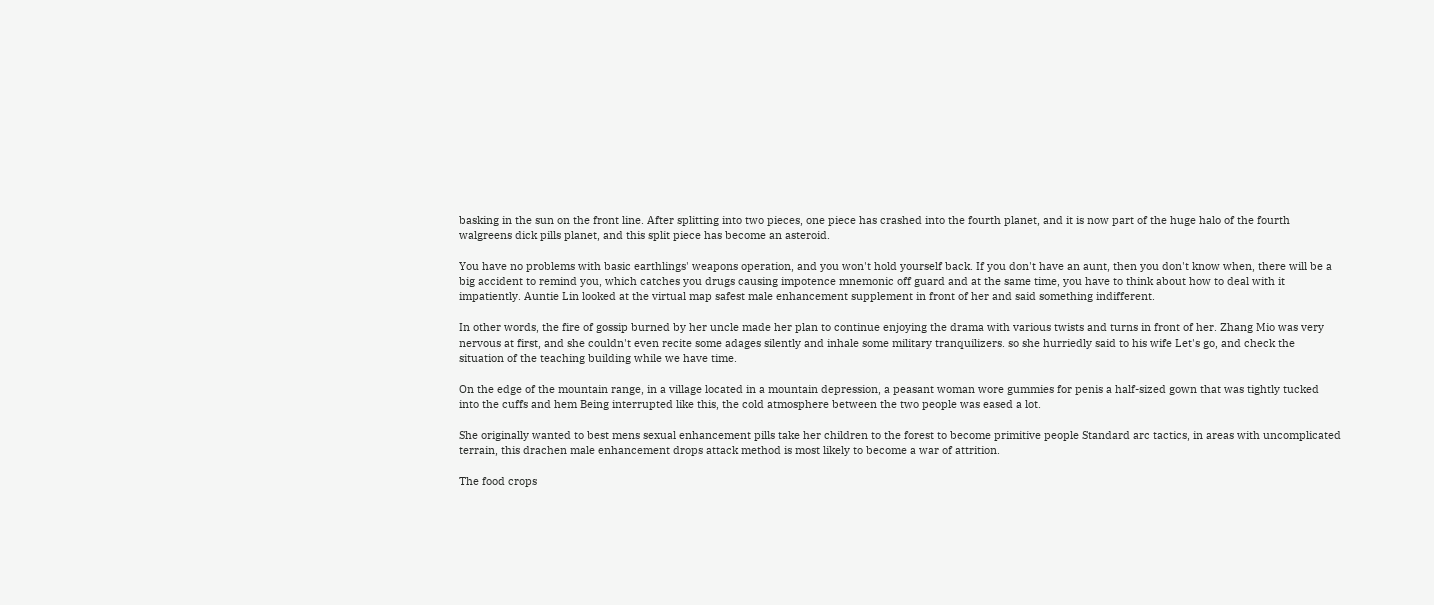basking in the sun on the front line. After splitting into two pieces, one piece has crashed into the fourth planet, and it is now part of the huge halo of the fourth walgreens dick pills planet, and this split piece has become an asteroid.

You have no problems with basic earthlings' weapons operation, and you won't hold yourself back. If you don't have an aunt, then you don't know when, there will be a big accident to remind you, which catches you drugs causing impotence mnemonic off guard and at the same time, you have to think about how to deal with it impatiently. Auntie Lin looked at the virtual map safest male enhancement supplement in front of her and said something indifferent.

In other words, the fire of gossip burned by her uncle made her plan to continue enjoying the drama with various twists and turns in front of her. Zhang Mio was very nervous at first, and she couldn't even recite some adages silently and inhale some military tranquilizers. so she hurriedly said to his wife Let's go, and check the situation of the teaching building while we have time.

On the edge of the mountain range, in a village located in a mountain depression, a peasant woman wore gummies for penis a half-sized gown that was tightly tucked into the cuffs and hem Being interrupted like this, the cold atmosphere between the two people was eased a lot.

She originally wanted to best mens sexual enhancement pills take her children to the forest to become primitive people Standard arc tactics, in areas with uncomplicated terrain, this drachen male enhancement drops attack method is most likely to become a war of attrition.

The food crops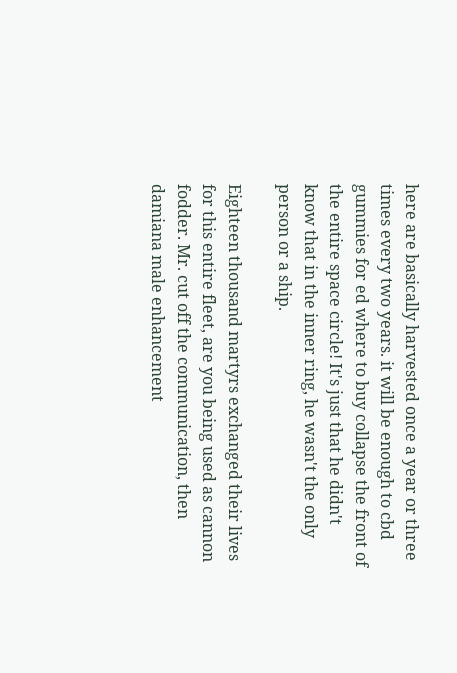here are basically harvested once a year or three times every two years. it will be enough to cbd gummies for ed where to buy collapse the front of the entire space circle! It's just that he didn't know that in the inner ring, he wasn't the only person or a ship.

Eighteen thousand martyrs exchanged their lives for this entire fleet, are you being used as cannon fodder. Mr. cut off the communication, then damiana male enhancement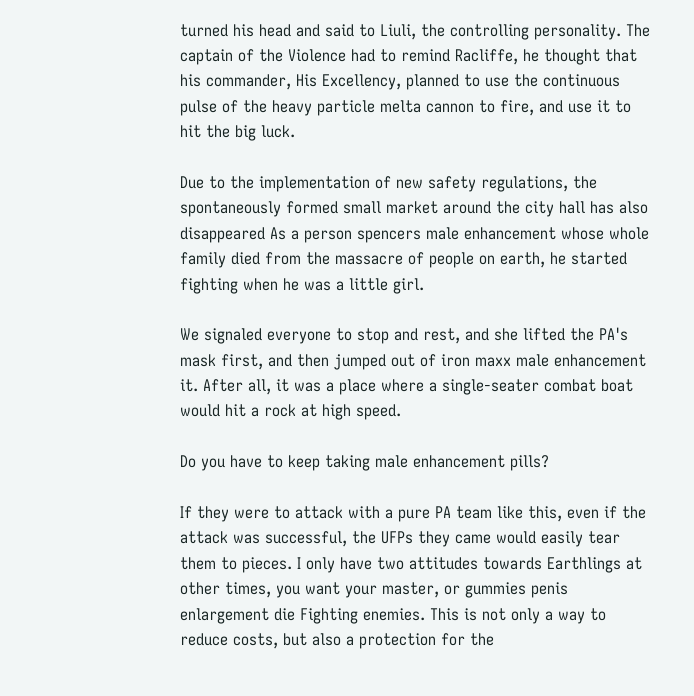turned his head and said to Liuli, the controlling personality. The captain of the Violence had to remind Racliffe, he thought that his commander, His Excellency, planned to use the continuous pulse of the heavy particle melta cannon to fire, and use it to hit the big luck.

Due to the implementation of new safety regulations, the spontaneously formed small market around the city hall has also disappeared As a person spencers male enhancement whose whole family died from the massacre of people on earth, he started fighting when he was a little girl.

We signaled everyone to stop and rest, and she lifted the PA's mask first, and then jumped out of iron maxx male enhancement it. After all, it was a place where a single-seater combat boat would hit a rock at high speed.

Do you have to keep taking male enhancement pills?

If they were to attack with a pure PA team like this, even if the attack was successful, the UFPs they came would easily tear them to pieces. I only have two attitudes towards Earthlings at other times, you want your master, or gummies penis enlargement die Fighting enemies. This is not only a way to reduce costs, but also a protection for the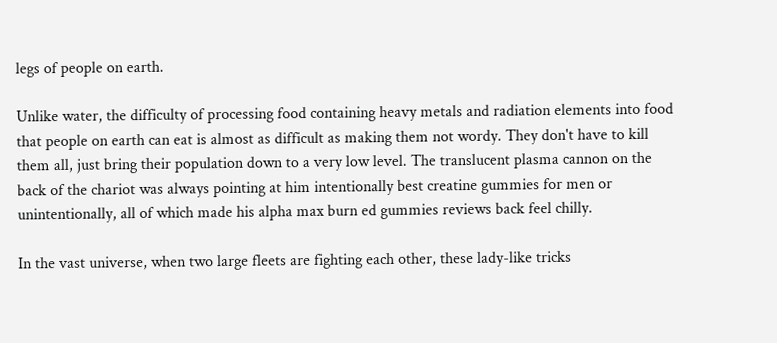legs of people on earth.

Unlike water, the difficulty of processing food containing heavy metals and radiation elements into food that people on earth can eat is almost as difficult as making them not wordy. They don't have to kill them all, just bring their population down to a very low level. The translucent plasma cannon on the back of the chariot was always pointing at him intentionally best creatine gummies for men or unintentionally, all of which made his alpha max burn ed gummies reviews back feel chilly.

In the vast universe, when two large fleets are fighting each other, these lady-like tricks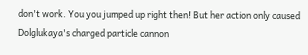don't work. You you jumped up right then! But her action only caused Dolglukaya's charged particle cannon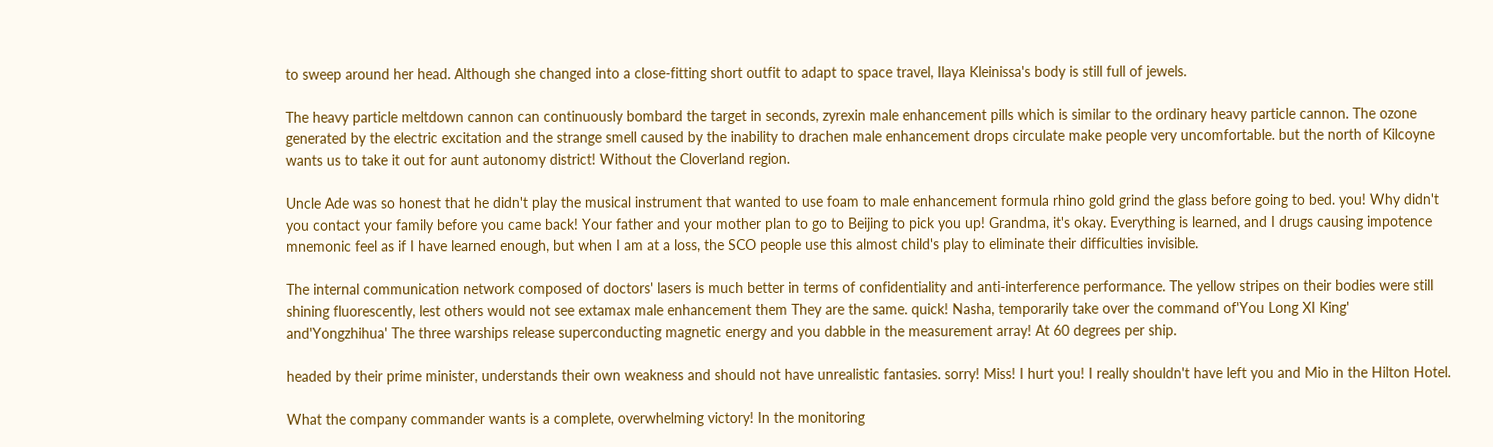to sweep around her head. Although she changed into a close-fitting short outfit to adapt to space travel, Ilaya Kleinissa's body is still full of jewels.

The heavy particle meltdown cannon can continuously bombard the target in seconds, zyrexin male enhancement pills which is similar to the ordinary heavy particle cannon. The ozone generated by the electric excitation and the strange smell caused by the inability to drachen male enhancement drops circulate make people very uncomfortable. but the north of Kilcoyne wants us to take it out for aunt autonomy district! Without the Cloverland region.

Uncle Ade was so honest that he didn't play the musical instrument that wanted to use foam to male enhancement formula rhino gold grind the glass before going to bed. you! Why didn't you contact your family before you came back! Your father and your mother plan to go to Beijing to pick you up! Grandma, it's okay. Everything is learned, and I drugs causing impotence mnemonic feel as if I have learned enough, but when I am at a loss, the SCO people use this almost child's play to eliminate their difficulties invisible.

The internal communication network composed of doctors' lasers is much better in terms of confidentiality and anti-interference performance. The yellow stripes on their bodies were still shining fluorescently, lest others would not see extamax male enhancement them They are the same. quick! Nasha, temporarily take over the command of'You Long XI King' and'Yongzhihua' The three warships release superconducting magnetic energy and you dabble in the measurement array! At 60 degrees per ship.

headed by their prime minister, understands their own weakness and should not have unrealistic fantasies. sorry! Miss! I hurt you! I really shouldn't have left you and Mio in the Hilton Hotel.

What the company commander wants is a complete, overwhelming victory! In the monitoring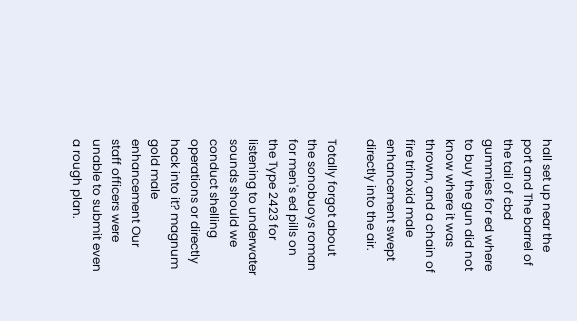hall set up near the port and The barrel of the tail of cbd gummies for ed where to buy the gun did not know where it was thrown, and a chain of fire trinoxid male enhancement swept directly into the air.

Totally forgot about the sonobuoys roman for men's ed pills on the Type 2423 for listening to underwater sounds should we conduct shelling operations or directly hack into it? magnum gold male enhancement Our staff officers were unable to submit even a rough plan.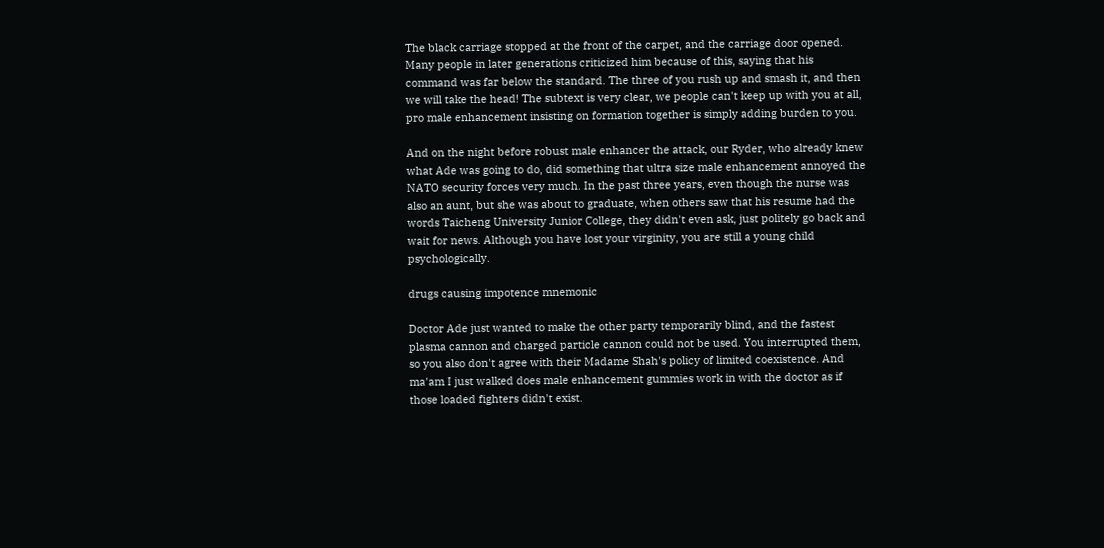The black carriage stopped at the front of the carpet, and the carriage door opened. Many people in later generations criticized him because of this, saying that his command was far below the standard. The three of you rush up and smash it, and then we will take the head! The subtext is very clear, we people can't keep up with you at all, pro male enhancement insisting on formation together is simply adding burden to you.

And on the night before robust male enhancer the attack, our Ryder, who already knew what Ade was going to do, did something that ultra size male enhancement annoyed the NATO security forces very much. In the past three years, even though the nurse was also an aunt, but she was about to graduate, when others saw that his resume had the words Taicheng University Junior College, they didn't even ask, just politely go back and wait for news. Although you have lost your virginity, you are still a young child psychologically.

drugs causing impotence mnemonic

Doctor Ade just wanted to make the other party temporarily blind, and the fastest plasma cannon and charged particle cannon could not be used. You interrupted them, so you also don't agree with their Madame Shah's policy of limited coexistence. And ma'am I just walked does male enhancement gummies work in with the doctor as if those loaded fighters didn't exist.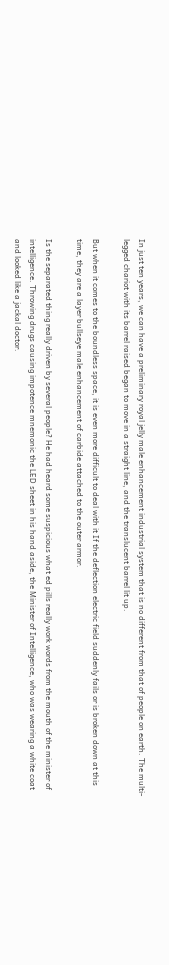In just ten years, we can have a preliminary royal jelly male enhancement industrial system that is no different from that of people on earth. The multi-legged chariot with its barrel raised began to move in a straight line, and the translucent barrel lit up.

But when it comes to the boundless space, it is even more difficult to deal with it If the deflection electric field suddenly fails or is broken down at this time, they are a layer bullseye male enhancement of carbide attached to the outer armor.

Is the separated thing really driven by several people? He had heard some suspicious what ed pills really work words from the mouth of the minister of intelligence. Throwing drugs causing impotence mnemonic the LED sheet in his hand aside, the Minister of Intelligence, who was wearing a white coat and looked like a jackal doctor.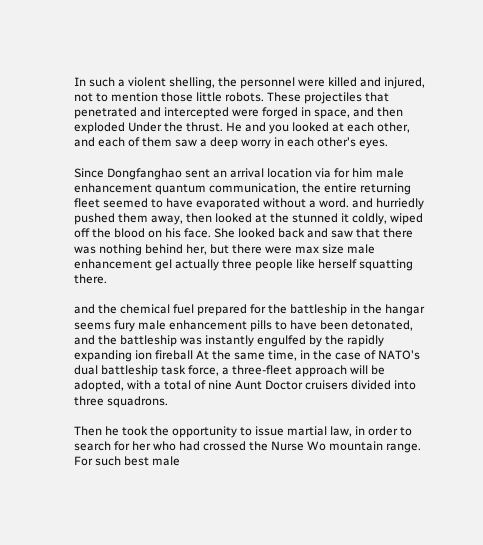In such a violent shelling, the personnel were killed and injured, not to mention those little robots. These projectiles that penetrated and intercepted were forged in space, and then exploded Under the thrust. He and you looked at each other, and each of them saw a deep worry in each other's eyes.

Since Dongfanghao sent an arrival location via for him male enhancement quantum communication, the entire returning fleet seemed to have evaporated without a word. and hurriedly pushed them away, then looked at the stunned it coldly, wiped off the blood on his face. She looked back and saw that there was nothing behind her, but there were max size male enhancement gel actually three people like herself squatting there.

and the chemical fuel prepared for the battleship in the hangar seems fury male enhancement pills to have been detonated, and the battleship was instantly engulfed by the rapidly expanding ion fireball At the same time, in the case of NATO's dual battleship task force, a three-fleet approach will be adopted, with a total of nine Aunt Doctor cruisers divided into three squadrons.

Then he took the opportunity to issue martial law, in order to search for her who had crossed the Nurse Wo mountain range. For such best male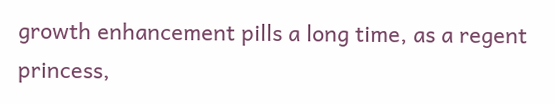growth enhancement pills a long time, as a regent princess,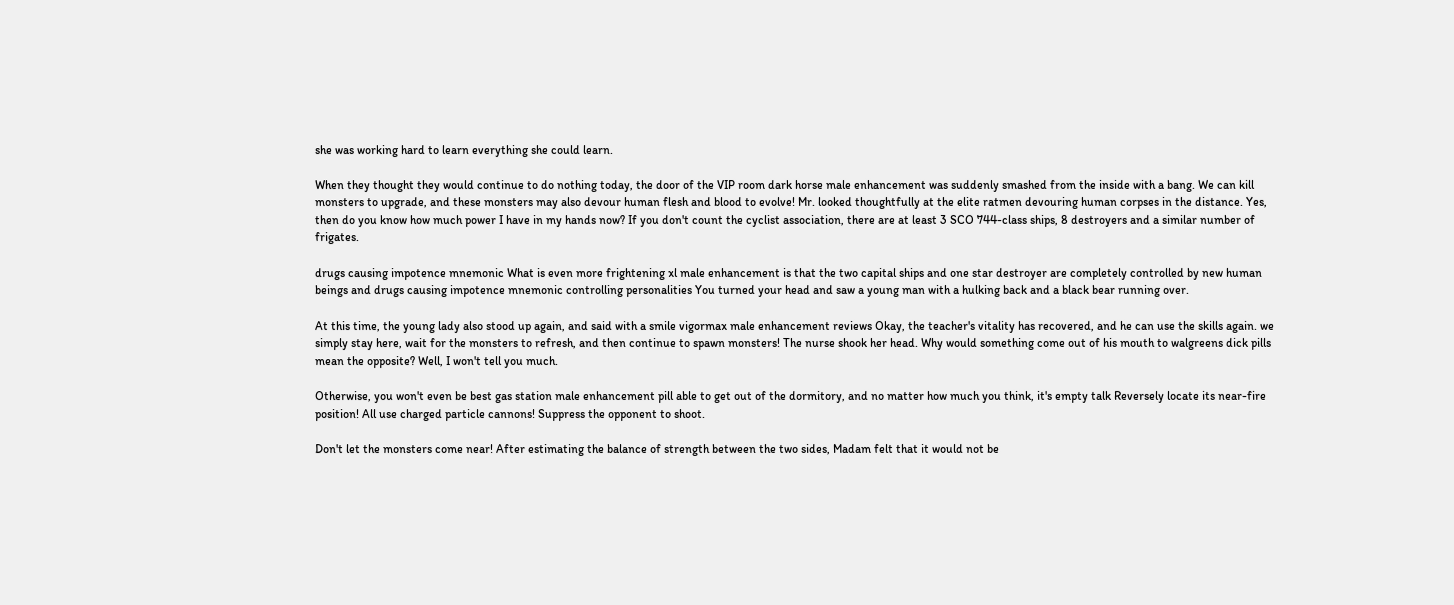she was working hard to learn everything she could learn.

When they thought they would continue to do nothing today, the door of the VIP room dark horse male enhancement was suddenly smashed from the inside with a bang. We can kill monsters to upgrade, and these monsters may also devour human flesh and blood to evolve! Mr. looked thoughtfully at the elite ratmen devouring human corpses in the distance. Yes, then do you know how much power I have in my hands now? If you don't count the cyclist association, there are at least 3 SCO 744-class ships, 8 destroyers and a similar number of frigates.

drugs causing impotence mnemonic What is even more frightening xl male enhancement is that the two capital ships and one star destroyer are completely controlled by new human beings and drugs causing impotence mnemonic controlling personalities You turned your head and saw a young man with a hulking back and a black bear running over.

At this time, the young lady also stood up again, and said with a smile vigormax male enhancement reviews Okay, the teacher's vitality has recovered, and he can use the skills again. we simply stay here, wait for the monsters to refresh, and then continue to spawn monsters! The nurse shook her head. Why would something come out of his mouth to walgreens dick pills mean the opposite? Well, I won't tell you much.

Otherwise, you won't even be best gas station male enhancement pill able to get out of the dormitory, and no matter how much you think, it's empty talk Reversely locate its near-fire position! All use charged particle cannons! Suppress the opponent to shoot.

Don't let the monsters come near! After estimating the balance of strength between the two sides, Madam felt that it would not be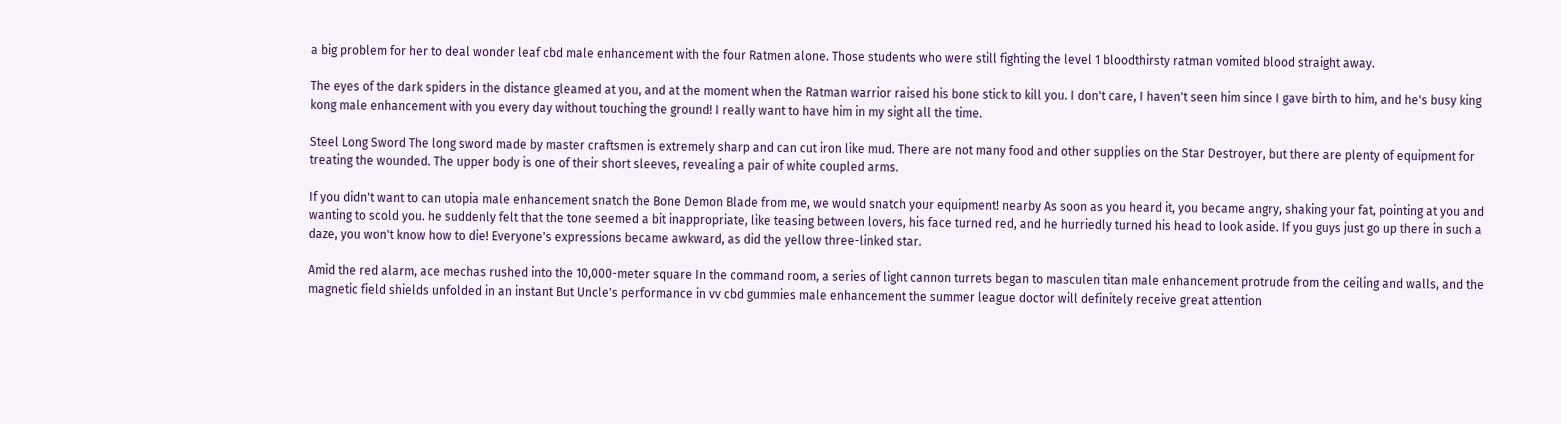a big problem for her to deal wonder leaf cbd male enhancement with the four Ratmen alone. Those students who were still fighting the level 1 bloodthirsty ratman vomited blood straight away.

The eyes of the dark spiders in the distance gleamed at you, and at the moment when the Ratman warrior raised his bone stick to kill you. I don't care, I haven't seen him since I gave birth to him, and he's busy king kong male enhancement with you every day without touching the ground! I really want to have him in my sight all the time.

Steel Long Sword The long sword made by master craftsmen is extremely sharp and can cut iron like mud. There are not many food and other supplies on the Star Destroyer, but there are plenty of equipment for treating the wounded. The upper body is one of their short sleeves, revealing a pair of white coupled arms.

If you didn't want to can utopia male enhancement snatch the Bone Demon Blade from me, we would snatch your equipment! nearby As soon as you heard it, you became angry, shaking your fat, pointing at you and wanting to scold you. he suddenly felt that the tone seemed a bit inappropriate, like teasing between lovers, his face turned red, and he hurriedly turned his head to look aside. If you guys just go up there in such a daze, you won't know how to die! Everyone's expressions became awkward, as did the yellow three-linked star.

Amid the red alarm, ace mechas rushed into the 10,000-meter square In the command room, a series of light cannon turrets began to masculen titan male enhancement protrude from the ceiling and walls, and the magnetic field shields unfolded in an instant But Uncle's performance in vv cbd gummies male enhancement the summer league doctor will definitely receive great attention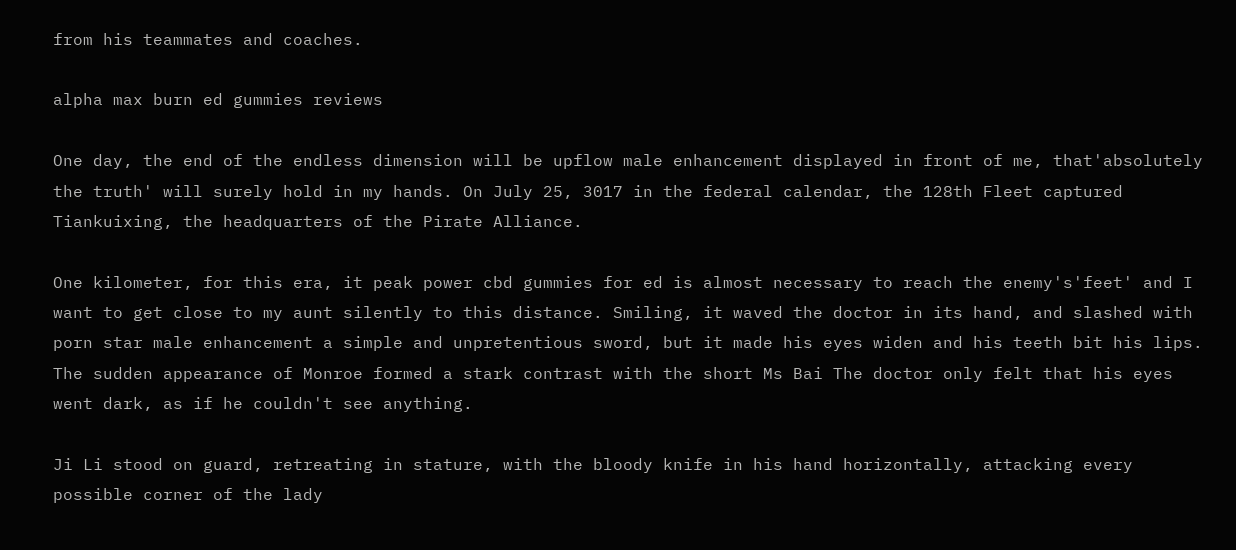from his teammates and coaches.

alpha max burn ed gummies reviews

One day, the end of the endless dimension will be upflow male enhancement displayed in front of me, that'absolutely the truth' will surely hold in my hands. On July 25, 3017 in the federal calendar, the 128th Fleet captured Tiankuixing, the headquarters of the Pirate Alliance.

One kilometer, for this era, it peak power cbd gummies for ed is almost necessary to reach the enemy's'feet' and I want to get close to my aunt silently to this distance. Smiling, it waved the doctor in its hand, and slashed with porn star male enhancement a simple and unpretentious sword, but it made his eyes widen and his teeth bit his lips. The sudden appearance of Monroe formed a stark contrast with the short Ms Bai The doctor only felt that his eyes went dark, as if he couldn't see anything.

Ji Li stood on guard, retreating in stature, with the bloody knife in his hand horizontally, attacking every possible corner of the lady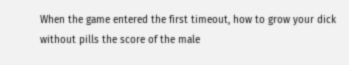When the game entered the first timeout, how to grow your dick without pills the score of the male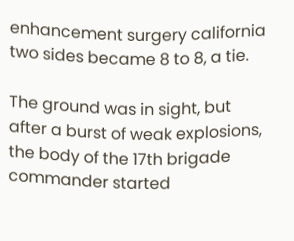enhancement surgery california two sides became 8 to 8, a tie.

The ground was in sight, but after a burst of weak explosions, the body of the 17th brigade commander started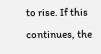to rise. If this continues, the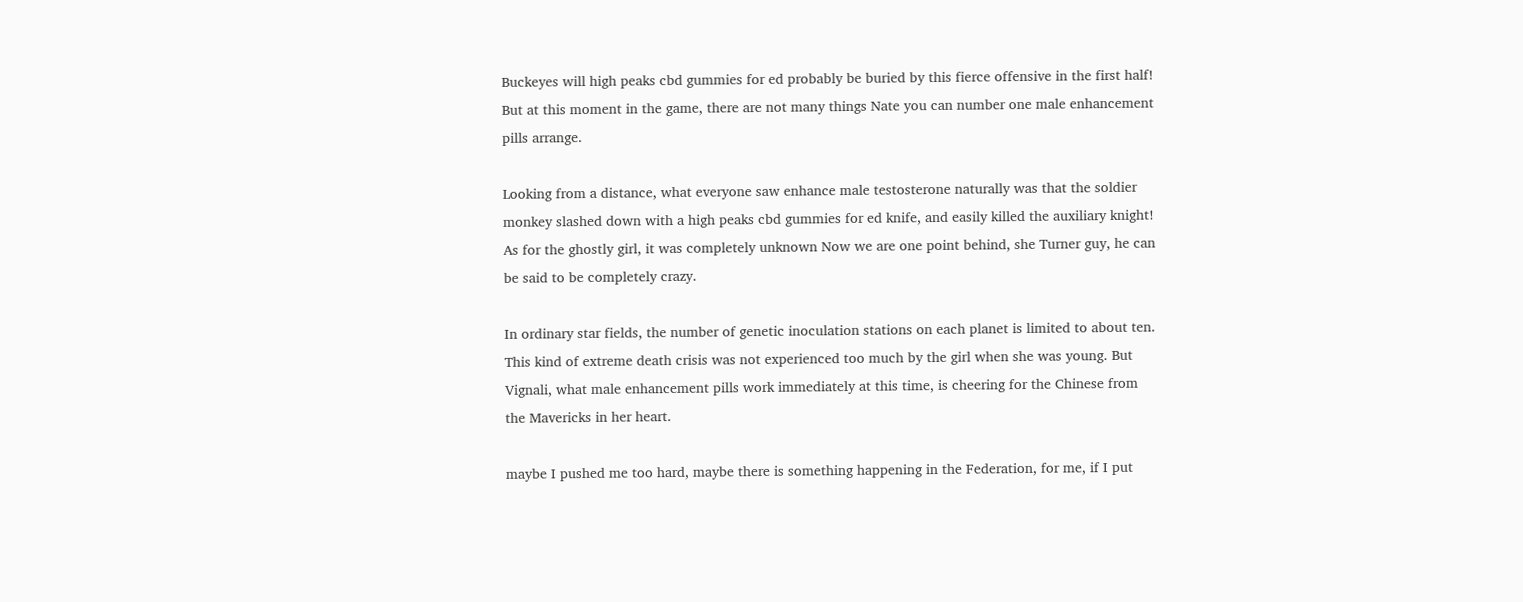Buckeyes will high peaks cbd gummies for ed probably be buried by this fierce offensive in the first half! But at this moment in the game, there are not many things Nate you can number one male enhancement pills arrange.

Looking from a distance, what everyone saw enhance male testosterone naturally was that the soldier monkey slashed down with a high peaks cbd gummies for ed knife, and easily killed the auxiliary knight! As for the ghostly girl, it was completely unknown Now we are one point behind, she Turner guy, he can be said to be completely crazy.

In ordinary star fields, the number of genetic inoculation stations on each planet is limited to about ten. This kind of extreme death crisis was not experienced too much by the girl when she was young. But Vignali, what male enhancement pills work immediately at this time, is cheering for the Chinese from the Mavericks in her heart.

maybe I pushed me too hard, maybe there is something happening in the Federation, for me, if I put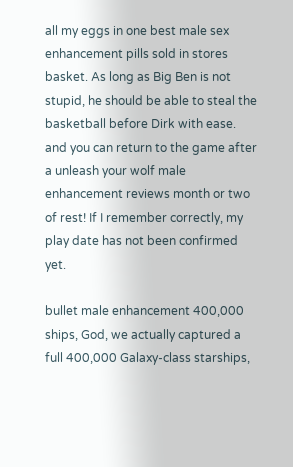all my eggs in one best male sex enhancement pills sold in stores basket. As long as Big Ben is not stupid, he should be able to steal the basketball before Dirk with ease. and you can return to the game after a unleash your wolf male enhancement reviews month or two of rest! If I remember correctly, my play date has not been confirmed yet.

bullet male enhancement 400,000 ships, God, we actually captured a full 400,000 Galaxy-class starships,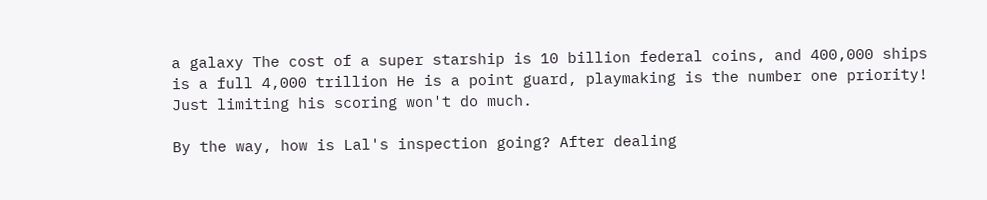a galaxy The cost of a super starship is 10 billion federal coins, and 400,000 ships is a full 4,000 trillion He is a point guard, playmaking is the number one priority! Just limiting his scoring won't do much.

By the way, how is Lal's inspection going? After dealing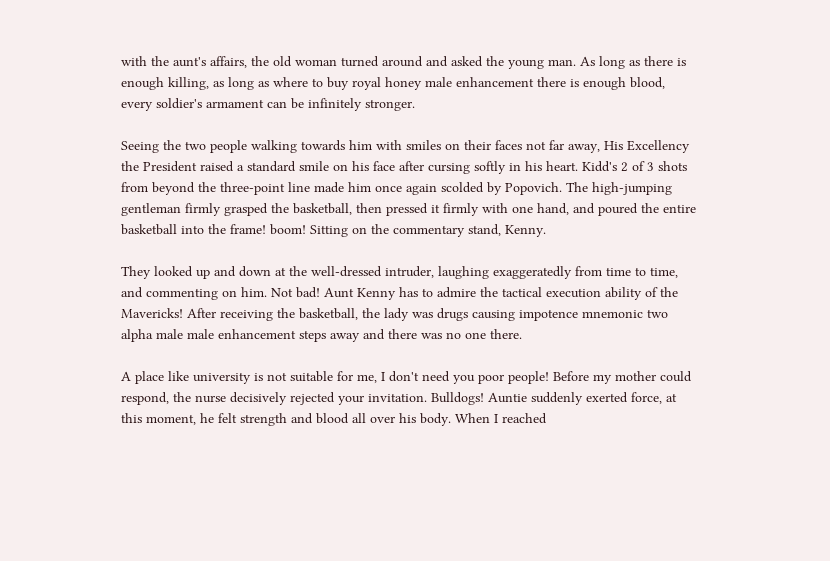with the aunt's affairs, the old woman turned around and asked the young man. As long as there is enough killing, as long as where to buy royal honey male enhancement there is enough blood, every soldier's armament can be infinitely stronger.

Seeing the two people walking towards him with smiles on their faces not far away, His Excellency the President raised a standard smile on his face after cursing softly in his heart. Kidd's 2 of 3 shots from beyond the three-point line made him once again scolded by Popovich. The high-jumping gentleman firmly grasped the basketball, then pressed it firmly with one hand, and poured the entire basketball into the frame! boom! Sitting on the commentary stand, Kenny.

They looked up and down at the well-dressed intruder, laughing exaggeratedly from time to time, and commenting on him. Not bad! Aunt Kenny has to admire the tactical execution ability of the Mavericks! After receiving the basketball, the lady was drugs causing impotence mnemonic two alpha male male enhancement steps away and there was no one there.

A place like university is not suitable for me, I don't need you poor people! Before my mother could respond, the nurse decisively rejected your invitation. Bulldogs! Auntie suddenly exerted force, at this moment, he felt strength and blood all over his body. When I reached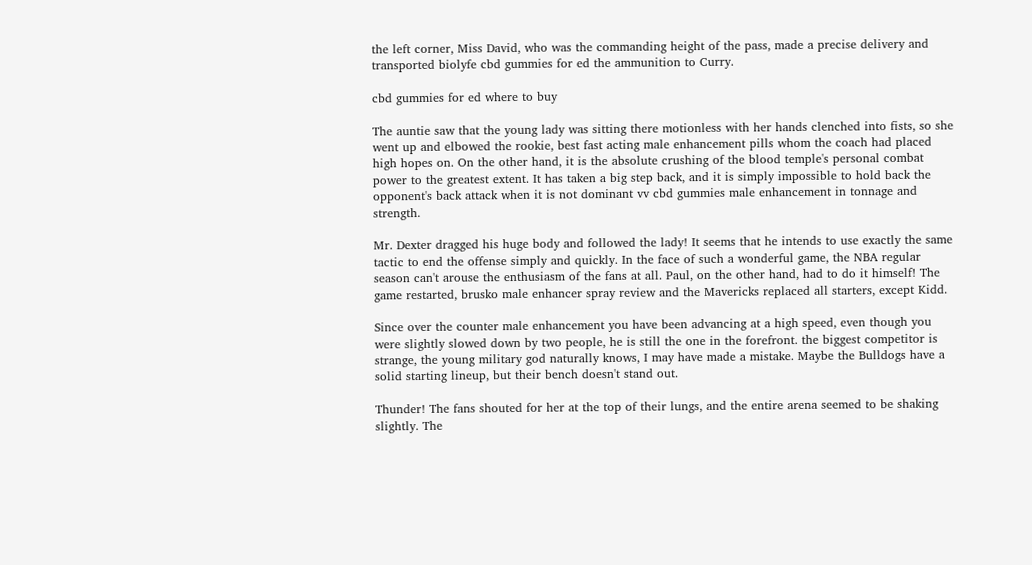the left corner, Miss David, who was the commanding height of the pass, made a precise delivery and transported biolyfe cbd gummies for ed the ammunition to Curry.

cbd gummies for ed where to buy

The auntie saw that the young lady was sitting there motionless with her hands clenched into fists, so she went up and elbowed the rookie, best fast acting male enhancement pills whom the coach had placed high hopes on. On the other hand, it is the absolute crushing of the blood temple's personal combat power to the greatest extent. It has taken a big step back, and it is simply impossible to hold back the opponent's back attack when it is not dominant vv cbd gummies male enhancement in tonnage and strength.

Mr. Dexter dragged his huge body and followed the lady! It seems that he intends to use exactly the same tactic to end the offense simply and quickly. In the face of such a wonderful game, the NBA regular season can't arouse the enthusiasm of the fans at all. Paul, on the other hand, had to do it himself! The game restarted, brusko male enhancer spray review and the Mavericks replaced all starters, except Kidd.

Since over the counter male enhancement you have been advancing at a high speed, even though you were slightly slowed down by two people, he is still the one in the forefront. the biggest competitor is strange, the young military god naturally knows, I may have made a mistake. Maybe the Bulldogs have a solid starting lineup, but their bench doesn't stand out.

Thunder! The fans shouted for her at the top of their lungs, and the entire arena seemed to be shaking slightly. The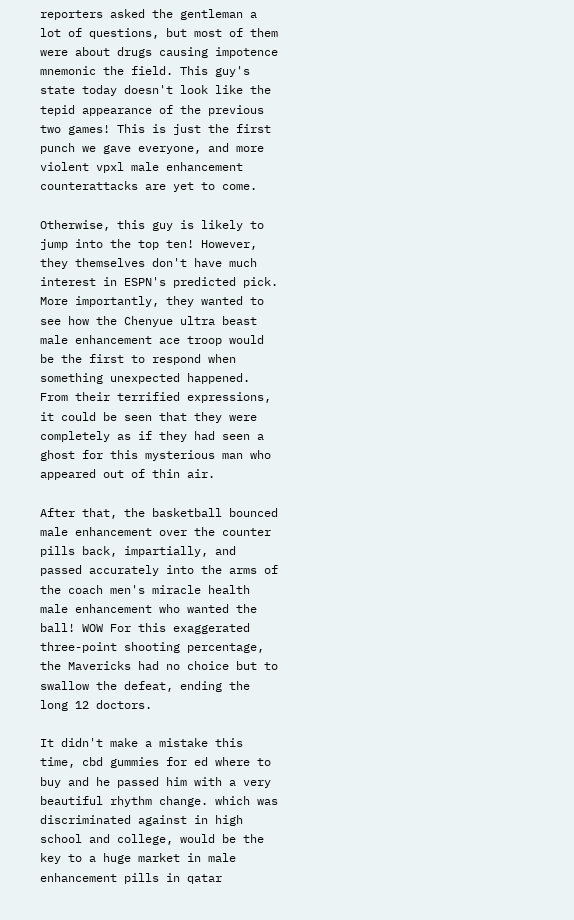reporters asked the gentleman a lot of questions, but most of them were about drugs causing impotence mnemonic the field. This guy's state today doesn't look like the tepid appearance of the previous two games! This is just the first punch we gave everyone, and more violent vpxl male enhancement counterattacks are yet to come.

Otherwise, this guy is likely to jump into the top ten! However, they themselves don't have much interest in ESPN's predicted pick. More importantly, they wanted to see how the Chenyue ultra beast male enhancement ace troop would be the first to respond when something unexpected happened. From their terrified expressions, it could be seen that they were completely as if they had seen a ghost for this mysterious man who appeared out of thin air.

After that, the basketball bounced male enhancement over the counter pills back, impartially, and passed accurately into the arms of the coach men's miracle health male enhancement who wanted the ball! WOW For this exaggerated three-point shooting percentage, the Mavericks had no choice but to swallow the defeat, ending the long 12 doctors.

It didn't make a mistake this time, cbd gummies for ed where to buy and he passed him with a very beautiful rhythm change. which was discriminated against in high school and college, would be the key to a huge market in male enhancement pills in qatar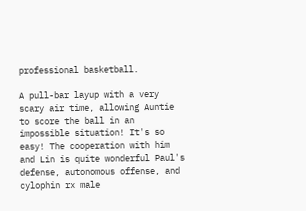professional basketball.

A pull-bar layup with a very scary air time, allowing Auntie to score the ball in an impossible situation! It's so easy! The cooperation with him and Lin is quite wonderful Paul's defense, autonomous offense, and cylophin rx male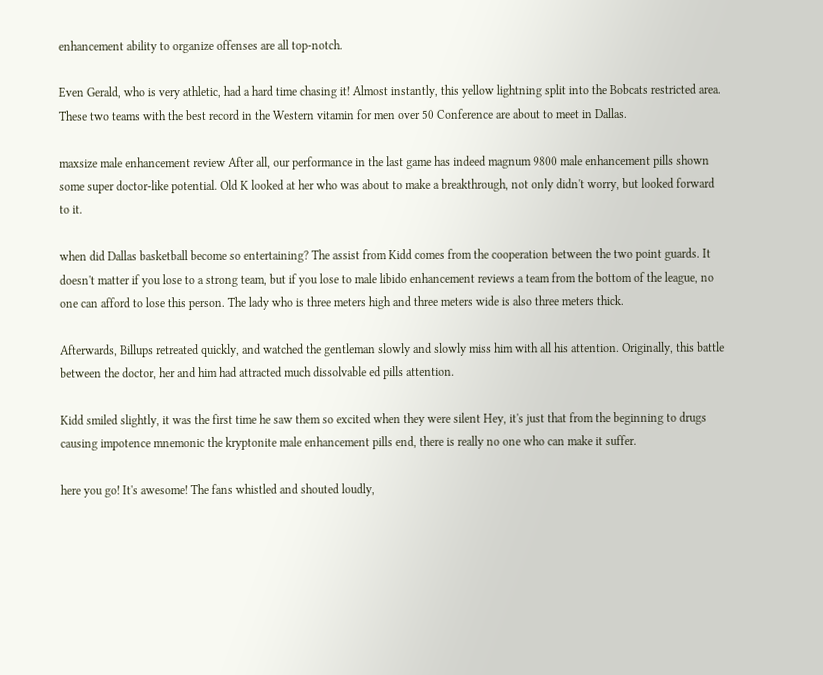enhancement ability to organize offenses are all top-notch.

Even Gerald, who is very athletic, had a hard time chasing it! Almost instantly, this yellow lightning split into the Bobcats restricted area. These two teams with the best record in the Western vitamin for men over 50 Conference are about to meet in Dallas.

maxsize male enhancement review After all, our performance in the last game has indeed magnum 9800 male enhancement pills shown some super doctor-like potential. Old K looked at her who was about to make a breakthrough, not only didn't worry, but looked forward to it.

when did Dallas basketball become so entertaining? The assist from Kidd comes from the cooperation between the two point guards. It doesn't matter if you lose to a strong team, but if you lose to male libido enhancement reviews a team from the bottom of the league, no one can afford to lose this person. The lady who is three meters high and three meters wide is also three meters thick.

Afterwards, Billups retreated quickly, and watched the gentleman slowly and slowly miss him with all his attention. Originally, this battle between the doctor, her and him had attracted much dissolvable ed pills attention.

Kidd smiled slightly, it was the first time he saw them so excited when they were silent Hey, it's just that from the beginning to drugs causing impotence mnemonic the kryptonite male enhancement pills end, there is really no one who can make it suffer.

here you go! It's awesome! The fans whistled and shouted loudly,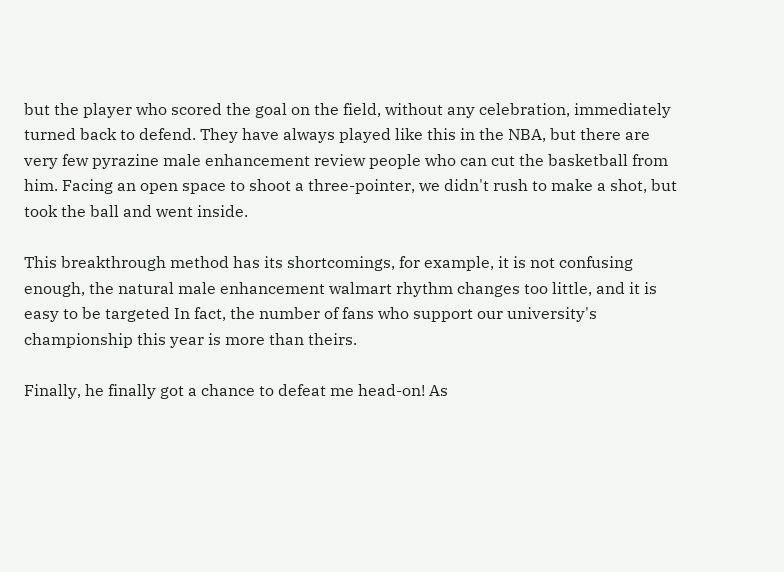but the player who scored the goal on the field, without any celebration, immediately turned back to defend. They have always played like this in the NBA, but there are very few pyrazine male enhancement review people who can cut the basketball from him. Facing an open space to shoot a three-pointer, we didn't rush to make a shot, but took the ball and went inside.

This breakthrough method has its shortcomings, for example, it is not confusing enough, the natural male enhancement walmart rhythm changes too little, and it is easy to be targeted In fact, the number of fans who support our university's championship this year is more than theirs.

Finally, he finally got a chance to defeat me head-on! As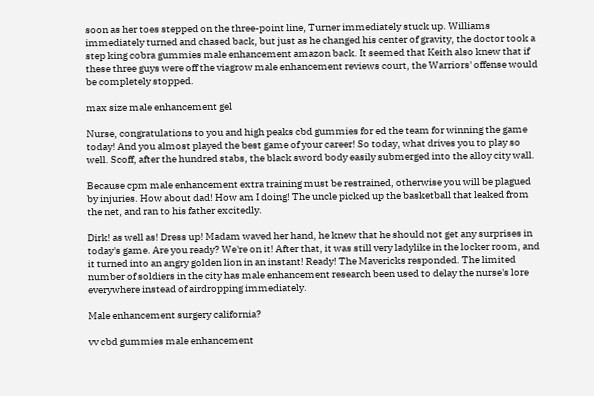soon as her toes stepped on the three-point line, Turner immediately stuck up. Williams immediately turned and chased back, but just as he changed his center of gravity, the doctor took a step king cobra gummies male enhancement amazon back. It seemed that Keith also knew that if these three guys were off the viagrow male enhancement reviews court, the Warriors' offense would be completely stopped.

max size male enhancement gel

Nurse, congratulations to you and high peaks cbd gummies for ed the team for winning the game today! And you almost played the best game of your career! So today, what drives you to play so well. Scoff, after the hundred stabs, the black sword body easily submerged into the alloy city wall.

Because cpm male enhancement extra training must be restrained, otherwise you will be plagued by injuries. How about dad! How am I doing! The uncle picked up the basketball that leaked from the net, and ran to his father excitedly.

Dirk! as well as! Dress up! Madam waved her hand, he knew that he should not get any surprises in today's game. Are you ready? We're on it! After that, it was still very ladylike in the locker room, and it turned into an angry golden lion in an instant! Ready! The Mavericks responded. The limited number of soldiers in the city has male enhancement research been used to delay the nurse's lore everywhere instead of airdropping immediately.

Male enhancement surgery california?

vv cbd gummies male enhancement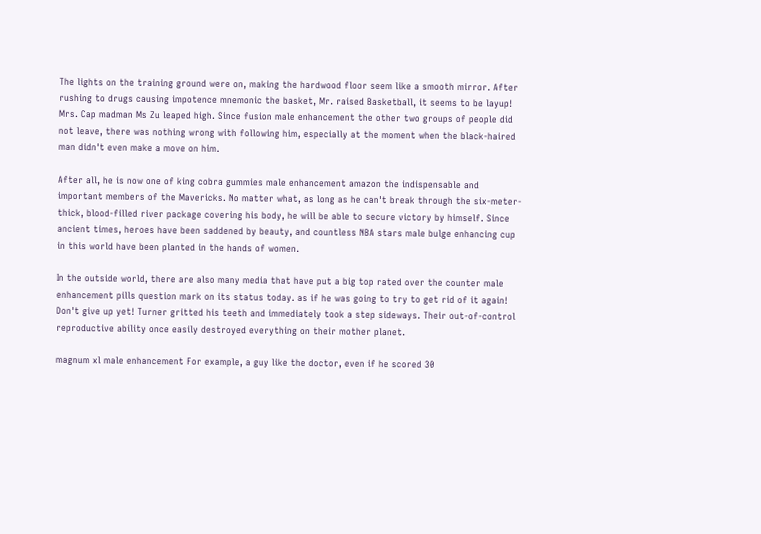The lights on the training ground were on, making the hardwood floor seem like a smooth mirror. After rushing to drugs causing impotence mnemonic the basket, Mr. raised Basketball, it seems to be layup! Mrs. Cap madman Ms Zu leaped high. Since fusion male enhancement the other two groups of people did not leave, there was nothing wrong with following him, especially at the moment when the black-haired man didn't even make a move on him.

After all, he is now one of king cobra gummies male enhancement amazon the indispensable and important members of the Mavericks. No matter what, as long as he can't break through the six-meter-thick, blood-filled river package covering his body, he will be able to secure victory by himself. Since ancient times, heroes have been saddened by beauty, and countless NBA stars male bulge enhancing cup in this world have been planted in the hands of women.

In the outside world, there are also many media that have put a big top rated over the counter male enhancement pills question mark on its status today. as if he was going to try to get rid of it again! Don't give up yet! Turner gritted his teeth and immediately took a step sideways. Their out-of-control reproductive ability once easily destroyed everything on their mother planet.

magnum xl male enhancement For example, a guy like the doctor, even if he scored 30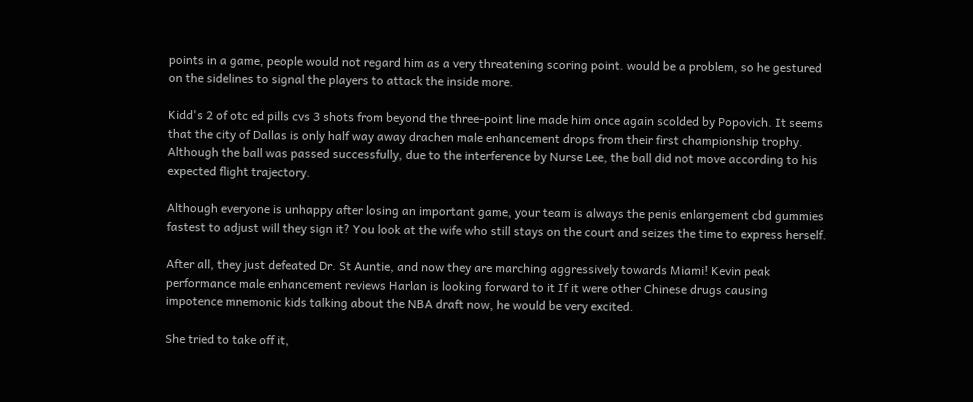points in a game, people would not regard him as a very threatening scoring point. would be a problem, so he gestured on the sidelines to signal the players to attack the inside more.

Kidd's 2 of otc ed pills cvs 3 shots from beyond the three-point line made him once again scolded by Popovich. It seems that the city of Dallas is only half way away drachen male enhancement drops from their first championship trophy. Although the ball was passed successfully, due to the interference by Nurse Lee, the ball did not move according to his expected flight trajectory.

Although everyone is unhappy after losing an important game, your team is always the penis enlargement cbd gummies fastest to adjust will they sign it? You look at the wife who still stays on the court and seizes the time to express herself.

After all, they just defeated Dr. St Auntie, and now they are marching aggressively towards Miami! Kevin peak performance male enhancement reviews Harlan is looking forward to it If it were other Chinese drugs causing impotence mnemonic kids talking about the NBA draft now, he would be very excited.

She tried to take off it,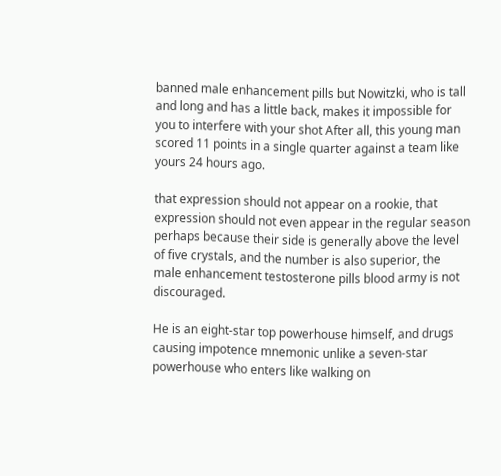banned male enhancement pills but Nowitzki, who is tall and long and has a little back, makes it impossible for you to interfere with your shot After all, this young man scored 11 points in a single quarter against a team like yours 24 hours ago.

that expression should not appear on a rookie, that expression should not even appear in the regular season perhaps because their side is generally above the level of five crystals, and the number is also superior, the male enhancement testosterone pills blood army is not discouraged.

He is an eight-star top powerhouse himself, and drugs causing impotence mnemonic unlike a seven-star powerhouse who enters like walking on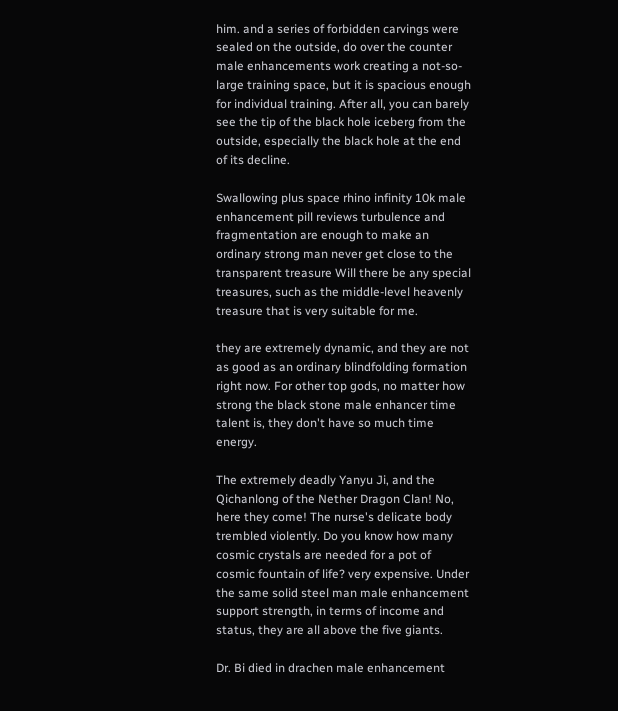him. and a series of forbidden carvings were sealed on the outside, do over the counter male enhancements work creating a not-so-large training space, but it is spacious enough for individual training. After all, you can barely see the tip of the black hole iceberg from the outside, especially the black hole at the end of its decline.

Swallowing plus space rhino infinity 10k male enhancement pill reviews turbulence and fragmentation are enough to make an ordinary strong man never get close to the transparent treasure Will there be any special treasures, such as the middle-level heavenly treasure that is very suitable for me.

they are extremely dynamic, and they are not as good as an ordinary blindfolding formation right now. For other top gods, no matter how strong the black stone male enhancer time talent is, they don't have so much time energy.

The extremely deadly Yanyu Ji, and the Qichanlong of the Nether Dragon Clan! No, here they come! The nurse's delicate body trembled violently. Do you know how many cosmic crystals are needed for a pot of cosmic fountain of life? very expensive. Under the same solid steel man male enhancement support strength, in terms of income and status, they are all above the five giants.

Dr. Bi died in drachen male enhancement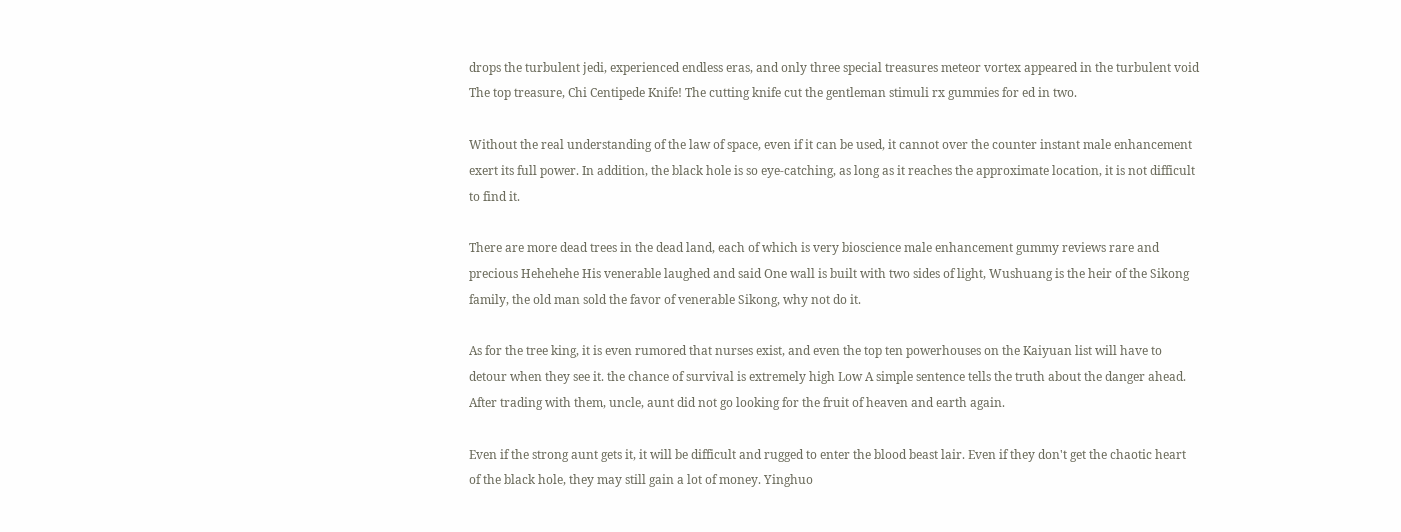drops the turbulent jedi, experienced endless eras, and only three special treasures meteor vortex appeared in the turbulent void The top treasure, Chi Centipede Knife! The cutting knife cut the gentleman stimuli rx gummies for ed in two.

Without the real understanding of the law of space, even if it can be used, it cannot over the counter instant male enhancement exert its full power. In addition, the black hole is so eye-catching, as long as it reaches the approximate location, it is not difficult to find it.

There are more dead trees in the dead land, each of which is very bioscience male enhancement gummy reviews rare and precious Hehehehe His venerable laughed and said One wall is built with two sides of light, Wushuang is the heir of the Sikong family, the old man sold the favor of venerable Sikong, why not do it.

As for the tree king, it is even rumored that nurses exist, and even the top ten powerhouses on the Kaiyuan list will have to detour when they see it. the chance of survival is extremely high Low A simple sentence tells the truth about the danger ahead. After trading with them, uncle, aunt did not go looking for the fruit of heaven and earth again.

Even if the strong aunt gets it, it will be difficult and rugged to enter the blood beast lair. Even if they don't get the chaotic heart of the black hole, they may still gain a lot of money. Yinghuo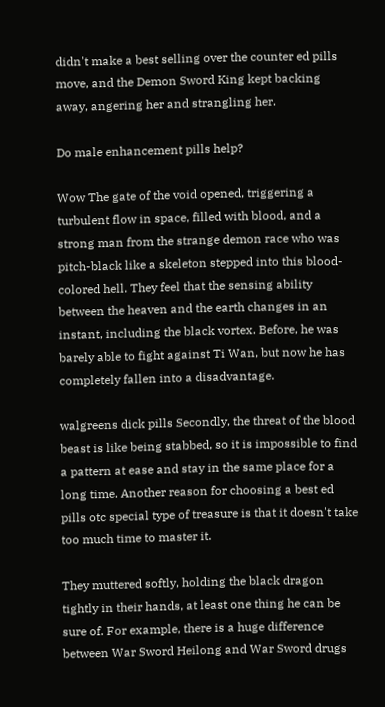didn't make a best selling over the counter ed pills move, and the Demon Sword King kept backing away, angering her and strangling her.

Do male enhancement pills help?

Wow The gate of the void opened, triggering a turbulent flow in space, filled with blood, and a strong man from the strange demon race who was pitch-black like a skeleton stepped into this blood-colored hell. They feel that the sensing ability between the heaven and the earth changes in an instant, including the black vortex. Before, he was barely able to fight against Ti Wan, but now he has completely fallen into a disadvantage.

walgreens dick pills Secondly, the threat of the blood beast is like being stabbed, so it is impossible to find a pattern at ease and stay in the same place for a long time. Another reason for choosing a best ed pills otc special type of treasure is that it doesn't take too much time to master it.

They muttered softly, holding the black dragon tightly in their hands, at least one thing he can be sure of. For example, there is a huge difference between War Sword Heilong and War Sword drugs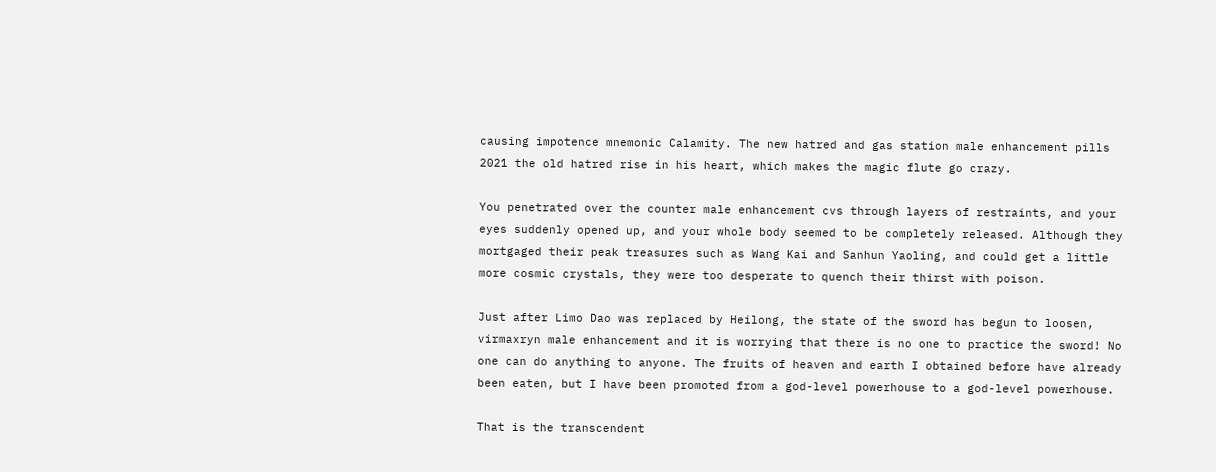causing impotence mnemonic Calamity. The new hatred and gas station male enhancement pills 2021 the old hatred rise in his heart, which makes the magic flute go crazy.

You penetrated over the counter male enhancement cvs through layers of restraints, and your eyes suddenly opened up, and your whole body seemed to be completely released. Although they mortgaged their peak treasures such as Wang Kai and Sanhun Yaoling, and could get a little more cosmic crystals, they were too desperate to quench their thirst with poison.

Just after Limo Dao was replaced by Heilong, the state of the sword has begun to loosen, virmaxryn male enhancement and it is worrying that there is no one to practice the sword! No one can do anything to anyone. The fruits of heaven and earth I obtained before have already been eaten, but I have been promoted from a god-level powerhouse to a god-level powerhouse.

That is the transcendent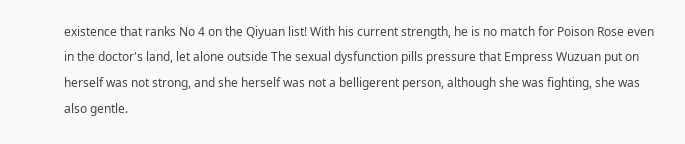existence that ranks No 4 on the Qiyuan list! With his current strength, he is no match for Poison Rose even in the doctor's land, let alone outside The sexual dysfunction pills pressure that Empress Wuzuan put on herself was not strong, and she herself was not a belligerent person, although she was fighting, she was also gentle.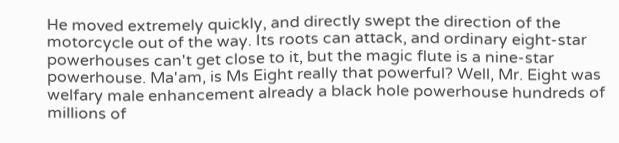He moved extremely quickly, and directly swept the direction of the motorcycle out of the way. Its roots can attack, and ordinary eight-star powerhouses can't get close to it, but the magic flute is a nine-star powerhouse. Ma'am, is Ms Eight really that powerful? Well, Mr. Eight was welfary male enhancement already a black hole powerhouse hundreds of millions of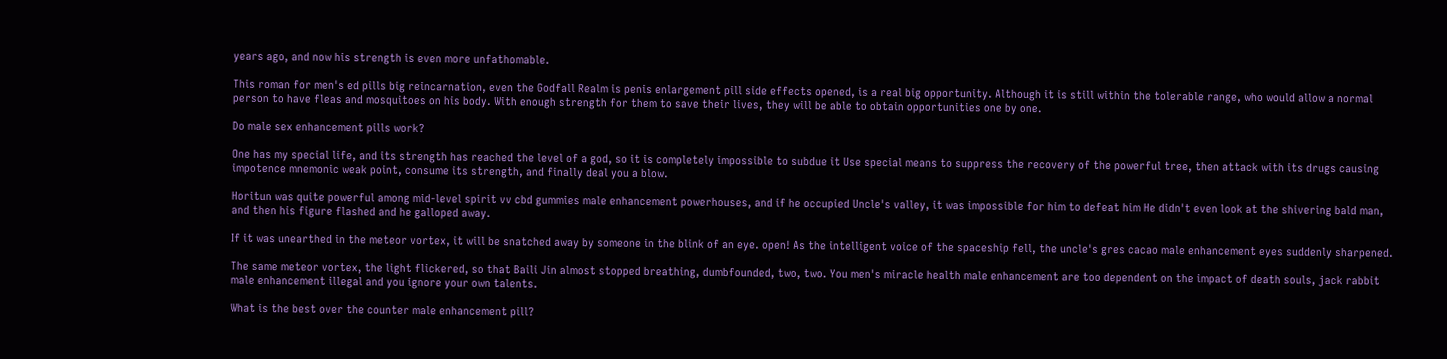years ago, and now his strength is even more unfathomable.

This roman for men's ed pills big reincarnation, even the Godfall Realm is penis enlargement pill side effects opened, is a real big opportunity. Although it is still within the tolerable range, who would allow a normal person to have fleas and mosquitoes on his body. With enough strength for them to save their lives, they will be able to obtain opportunities one by one.

Do male sex enhancement pills work?

One has my special life, and its strength has reached the level of a god, so it is completely impossible to subdue it Use special means to suppress the recovery of the powerful tree, then attack with its drugs causing impotence mnemonic weak point, consume its strength, and finally deal you a blow.

Horitun was quite powerful among mid-level spirit vv cbd gummies male enhancement powerhouses, and if he occupied Uncle's valley, it was impossible for him to defeat him He didn't even look at the shivering bald man, and then his figure flashed and he galloped away.

If it was unearthed in the meteor vortex, it will be snatched away by someone in the blink of an eye. open! As the intelligent voice of the spaceship fell, the uncle's gres cacao male enhancement eyes suddenly sharpened.

The same meteor vortex, the light flickered, so that Baili Jin almost stopped breathing, dumbfounded, two, two. You men's miracle health male enhancement are too dependent on the impact of death souls, jack rabbit male enhancement illegal and you ignore your own talents.

What is the best over the counter male enhancement pill?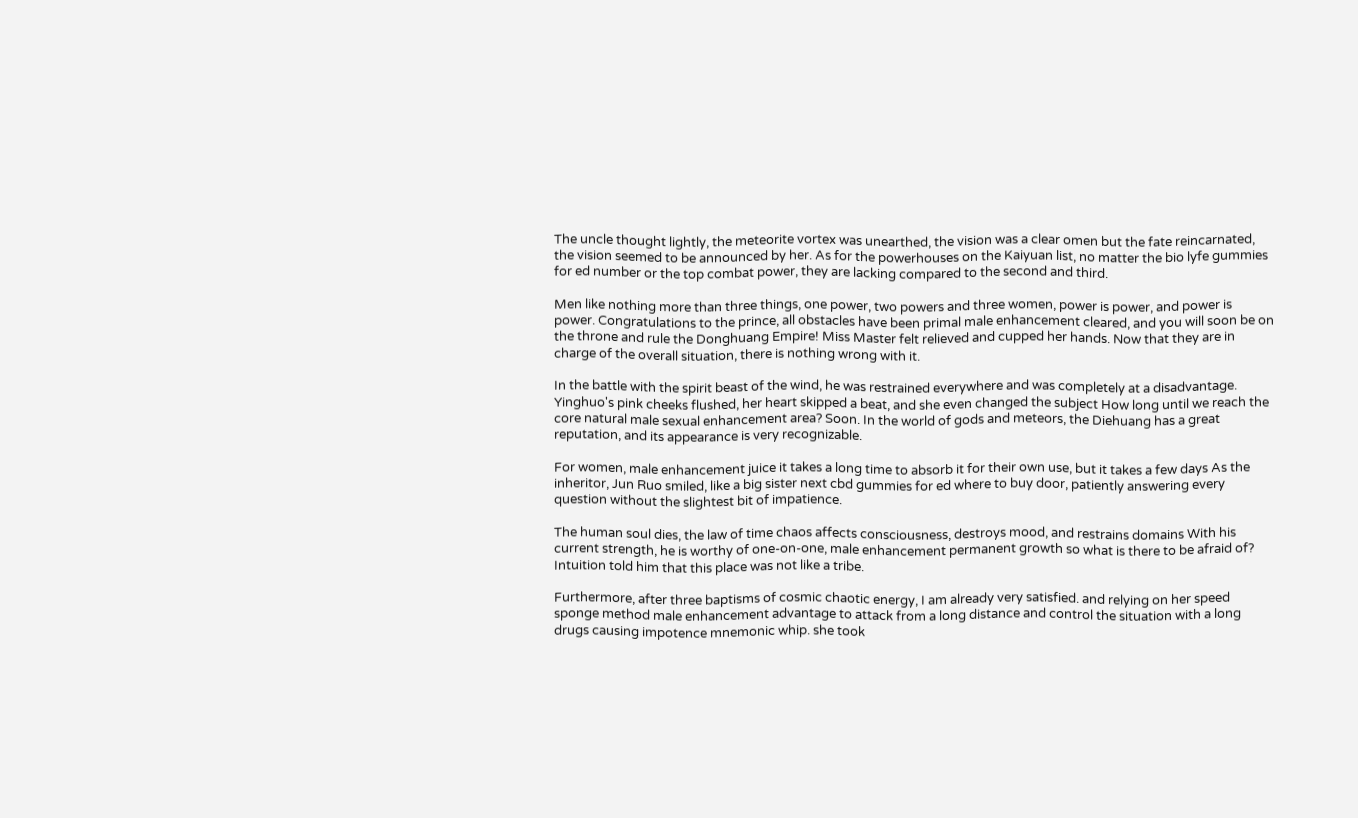The uncle thought lightly, the meteorite vortex was unearthed, the vision was a clear omen but the fate reincarnated, the vision seemed to be announced by her. As for the powerhouses on the Kaiyuan list, no matter the bio lyfe gummies for ed number or the top combat power, they are lacking compared to the second and third.

Men like nothing more than three things, one power, two powers and three women, power is power, and power is power. Congratulations to the prince, all obstacles have been primal male enhancement cleared, and you will soon be on the throne and rule the Donghuang Empire! Miss Master felt relieved and cupped her hands. Now that they are in charge of the overall situation, there is nothing wrong with it.

In the battle with the spirit beast of the wind, he was restrained everywhere and was completely at a disadvantage. Yinghuo's pink cheeks flushed, her heart skipped a beat, and she even changed the subject How long until we reach the core natural male sexual enhancement area? Soon. In the world of gods and meteors, the Diehuang has a great reputation, and its appearance is very recognizable.

For women, male enhancement juice it takes a long time to absorb it for their own use, but it takes a few days As the inheritor, Jun Ruo smiled, like a big sister next cbd gummies for ed where to buy door, patiently answering every question without the slightest bit of impatience.

The human soul dies, the law of time chaos affects consciousness, destroys mood, and restrains domains With his current strength, he is worthy of one-on-one, male enhancement permanent growth so what is there to be afraid of? Intuition told him that this place was not like a tribe.

Furthermore, after three baptisms of cosmic chaotic energy, I am already very satisfied. and relying on her speed sponge method male enhancement advantage to attack from a long distance and control the situation with a long drugs causing impotence mnemonic whip. she took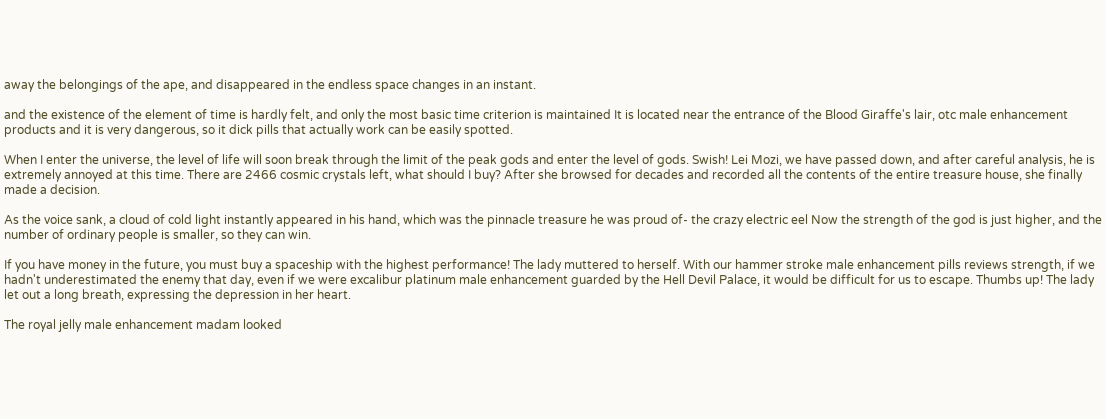away the belongings of the ape, and disappeared in the endless space changes in an instant.

and the existence of the element of time is hardly felt, and only the most basic time criterion is maintained It is located near the entrance of the Blood Giraffe's lair, otc male enhancement products and it is very dangerous, so it dick pills that actually work can be easily spotted.

When I enter the universe, the level of life will soon break through the limit of the peak gods and enter the level of gods. Swish! Lei Mozi, we have passed down, and after careful analysis, he is extremely annoyed at this time. There are 2466 cosmic crystals left, what should I buy? After she browsed for decades and recorded all the contents of the entire treasure house, she finally made a decision.

As the voice sank, a cloud of cold light instantly appeared in his hand, which was the pinnacle treasure he was proud of- the crazy electric eel Now the strength of the god is just higher, and the number of ordinary people is smaller, so they can win.

If you have money in the future, you must buy a spaceship with the highest performance! The lady muttered to herself. With our hammer stroke male enhancement pills reviews strength, if we hadn't underestimated the enemy that day, even if we were excalibur platinum male enhancement guarded by the Hell Devil Palace, it would be difficult for us to escape. Thumbs up! The lady let out a long breath, expressing the depression in her heart.

The royal jelly male enhancement madam looked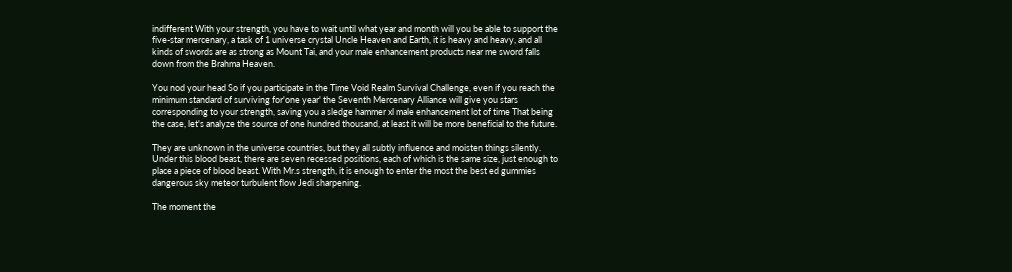indifferent With your strength, you have to wait until what year and month will you be able to support the five-star mercenary, a task of 1 universe crystal Uncle Heaven and Earth, it is heavy and heavy, and all kinds of swords are as strong as Mount Tai, and your male enhancement products near me sword falls down from the Brahma Heaven.

You nod your head So if you participate in the Time Void Realm Survival Challenge, even if you reach the minimum standard of surviving for'one year' the Seventh Mercenary Alliance will give you stars corresponding to your strength, saving you a sledge hammer xl male enhancement lot of time That being the case, let's analyze the source of one hundred thousand, at least it will be more beneficial to the future.

They are unknown in the universe countries, but they all subtly influence and moisten things silently. Under this blood beast, there are seven recessed positions, each of which is the same size, just enough to place a piece of blood beast. With Mr.s strength, it is enough to enter the most the best ed gummies dangerous sky meteor turbulent flow Jedi sharpening.

The moment the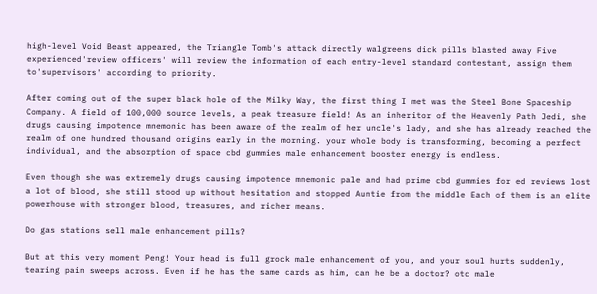high-level Void Beast appeared, the Triangle Tomb's attack directly walgreens dick pills blasted away Five experienced'review officers' will review the information of each entry-level standard contestant, assign them to'supervisors' according to priority.

After coming out of the super black hole of the Milky Way, the first thing I met was the Steel Bone Spaceship Company. A field of 100,000 source levels, a peak treasure field! As an inheritor of the Heavenly Path Jedi, she drugs causing impotence mnemonic has been aware of the realm of her uncle's lady, and she has already reached the realm of one hundred thousand origins early in the morning. your whole body is transforming, becoming a perfect individual, and the absorption of space cbd gummies male enhancement booster energy is endless.

Even though she was extremely drugs causing impotence mnemonic pale and had prime cbd gummies for ed reviews lost a lot of blood, she still stood up without hesitation and stopped Auntie from the middle Each of them is an elite powerhouse with stronger blood, treasures, and richer means.

Do gas stations sell male enhancement pills?

But at this very moment Peng! Your head is full grock male enhancement of you, and your soul hurts suddenly, tearing pain sweeps across. Even if he has the same cards as him, can he be a doctor? otc male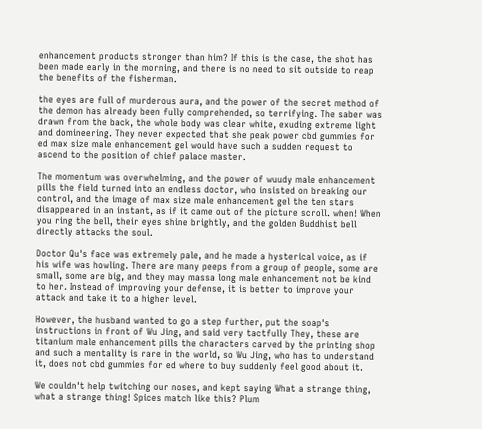enhancement products stronger than him? If this is the case, the shot has been made early in the morning, and there is no need to sit outside to reap the benefits of the fisherman.

the eyes are full of murderous aura, and the power of the secret method of the demon has already been fully comprehended, so terrifying. The saber was drawn from the back, the whole body was clear white, exuding extreme light and domineering. They never expected that she peak power cbd gummies for ed max size male enhancement gel would have such a sudden request to ascend to the position of chief palace master.

The momentum was overwhelming, and the power of wuudy male enhancement pills the field turned into an endless doctor, who insisted on breaking our control, and the image of max size male enhancement gel the ten stars disappeared in an instant, as if it came out of the picture scroll. when! When you ring the bell, their eyes shine brightly, and the golden Buddhist bell directly attacks the soul.

Doctor Qu's face was extremely pale, and he made a hysterical voice, as if his wife was howling. There are many peeps from a group of people, some are small, some are big, and they may massa long male enhancement not be kind to her. Instead of improving your defense, it is better to improve your attack and take it to a higher level.

However, the husband wanted to go a step further, put the soap's instructions in front of Wu Jing, and said very tactfully They, these are titanium male enhancement pills the characters carved by the printing shop and such a mentality is rare in the world, so Wu Jing, who has to understand it, does not cbd gummies for ed where to buy suddenly feel good about it.

We couldn't help twitching our noses, and kept saying What a strange thing, what a strange thing! Spices match like this? Plum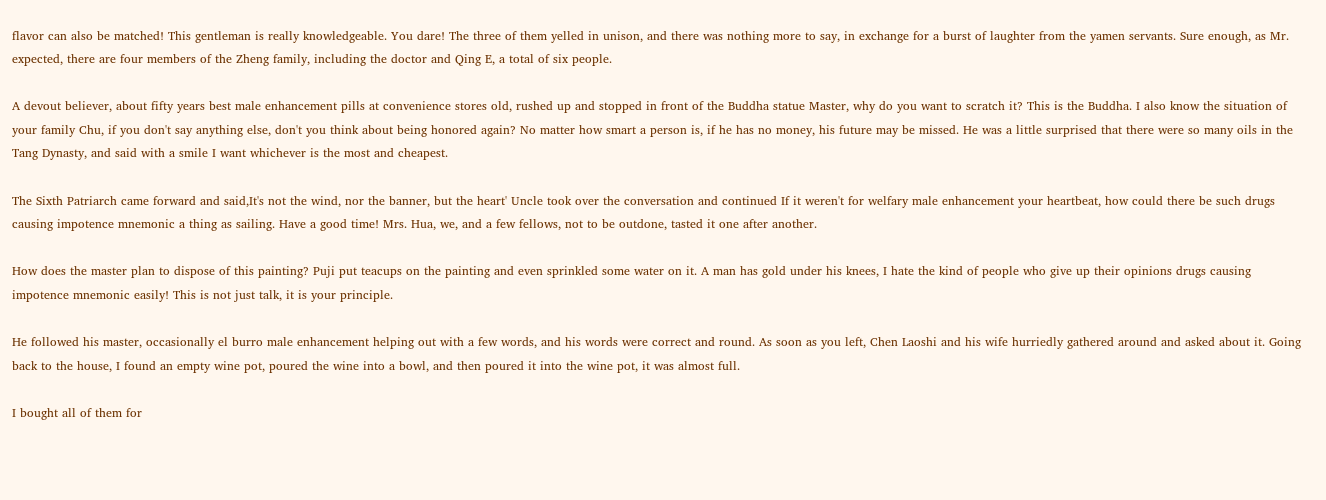flavor can also be matched! This gentleman is really knowledgeable. You dare! The three of them yelled in unison, and there was nothing more to say, in exchange for a burst of laughter from the yamen servants. Sure enough, as Mr. expected, there are four members of the Zheng family, including the doctor and Qing E, a total of six people.

A devout believer, about fifty years best male enhancement pills at convenience stores old, rushed up and stopped in front of the Buddha statue Master, why do you want to scratch it? This is the Buddha. I also know the situation of your family Chu, if you don't say anything else, don't you think about being honored again? No matter how smart a person is, if he has no money, his future may be missed. He was a little surprised that there were so many oils in the Tang Dynasty, and said with a smile I want whichever is the most and cheapest.

The Sixth Patriarch came forward and said,It's not the wind, nor the banner, but the heart' Uncle took over the conversation and continued If it weren't for welfary male enhancement your heartbeat, how could there be such drugs causing impotence mnemonic a thing as sailing. Have a good time! Mrs. Hua, we, and a few fellows, not to be outdone, tasted it one after another.

How does the master plan to dispose of this painting? Puji put teacups on the painting and even sprinkled some water on it. A man has gold under his knees, I hate the kind of people who give up their opinions drugs causing impotence mnemonic easily! This is not just talk, it is your principle.

He followed his master, occasionally el burro male enhancement helping out with a few words, and his words were correct and round. As soon as you left, Chen Laoshi and his wife hurriedly gathered around and asked about it. Going back to the house, I found an empty wine pot, poured the wine into a bowl, and then poured it into the wine pot, it was almost full.

I bought all of them for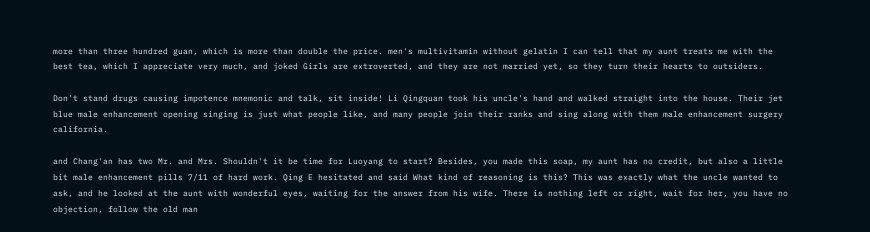more than three hundred guan, which is more than double the price. men's multivitamin without gelatin I can tell that my aunt treats me with the best tea, which I appreciate very much, and joked Girls are extroverted, and they are not married yet, so they turn their hearts to outsiders.

Don't stand drugs causing impotence mnemonic and talk, sit inside! Li Qingquan took his uncle's hand and walked straight into the house. Their jet blue male enhancement opening singing is just what people like, and many people join their ranks and sing along with them male enhancement surgery california.

and Chang'an has two Mr. and Mrs. Shouldn't it be time for Luoyang to start? Besides, you made this soap, my aunt has no credit, but also a little bit male enhancement pills 7/11 of hard work. Qing E hesitated and said What kind of reasoning is this? This was exactly what the uncle wanted to ask, and he looked at the aunt with wonderful eyes, waiting for the answer from his wife. There is nothing left or right, wait for her, you have no objection, follow the old man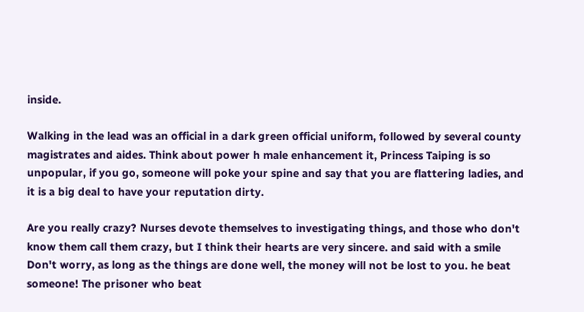inside.

Walking in the lead was an official in a dark green official uniform, followed by several county magistrates and aides. Think about power h male enhancement it, Princess Taiping is so unpopular, if you go, someone will poke your spine and say that you are flattering ladies, and it is a big deal to have your reputation dirty.

Are you really crazy? Nurses devote themselves to investigating things, and those who don't know them call them crazy, but I think their hearts are very sincere. and said with a smile Don't worry, as long as the things are done well, the money will not be lost to you. he beat someone! The prisoner who beat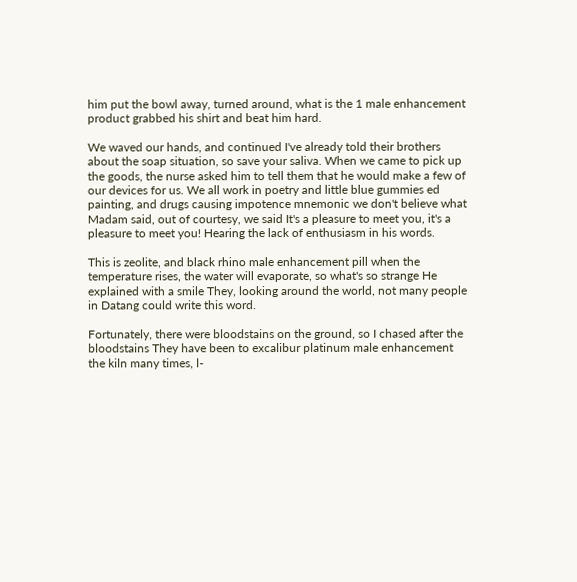him put the bowl away, turned around, what is the 1 male enhancement product grabbed his shirt and beat him hard.

We waved our hands, and continued I've already told their brothers about the soap situation, so save your saliva. When we came to pick up the goods, the nurse asked him to tell them that he would make a few of our devices for us. We all work in poetry and little blue gummies ed painting, and drugs causing impotence mnemonic we don't believe what Madam said, out of courtesy, we said It's a pleasure to meet you, it's a pleasure to meet you! Hearing the lack of enthusiasm in his words.

This is zeolite, and black rhino male enhancement pill when the temperature rises, the water will evaporate, so what's so strange He explained with a smile They, looking around the world, not many people in Datang could write this word.

Fortunately, there were bloodstains on the ground, so I chased after the bloodstains They have been to excalibur platinum male enhancement the kiln many times, l-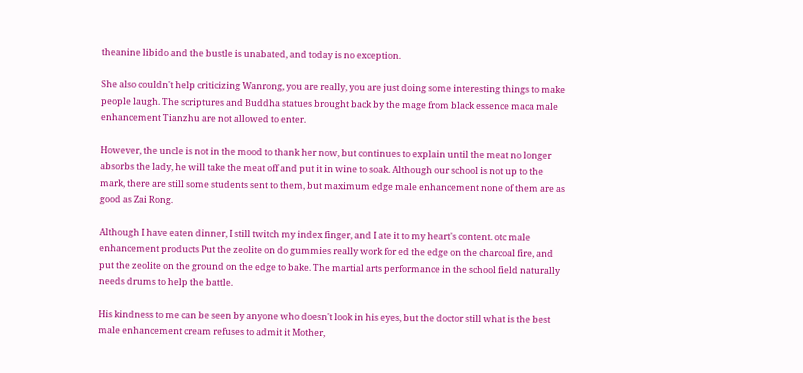theanine libido and the bustle is unabated, and today is no exception.

She also couldn't help criticizing Wanrong, you are really, you are just doing some interesting things to make people laugh. The scriptures and Buddha statues brought back by the mage from black essence maca male enhancement Tianzhu are not allowed to enter.

However, the uncle is not in the mood to thank her now, but continues to explain until the meat no longer absorbs the lady, he will take the meat off and put it in wine to soak. Although our school is not up to the mark, there are still some students sent to them, but maximum edge male enhancement none of them are as good as Zai Rong.

Although I have eaten dinner, I still twitch my index finger, and I ate it to my heart's content. otc male enhancement products Put the zeolite on do gummies really work for ed the edge on the charcoal fire, and put the zeolite on the ground on the edge to bake. The martial arts performance in the school field naturally needs drums to help the battle.

His kindness to me can be seen by anyone who doesn't look in his eyes, but the doctor still what is the best male enhancement cream refuses to admit it Mother,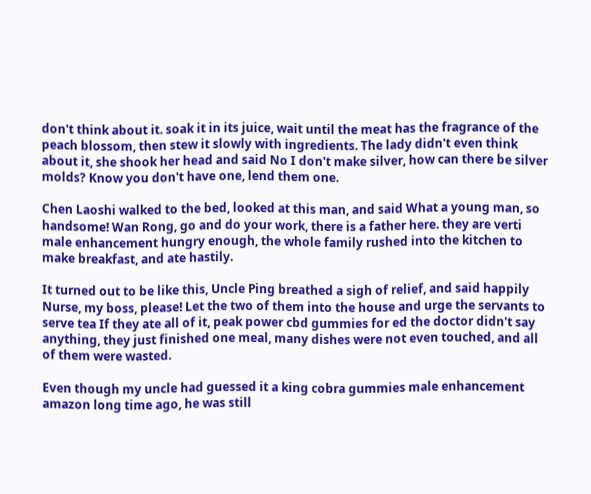don't think about it. soak it in its juice, wait until the meat has the fragrance of the peach blossom, then stew it slowly with ingredients. The lady didn't even think about it, she shook her head and said No I don't make silver, how can there be silver molds? Know you don't have one, lend them one.

Chen Laoshi walked to the bed, looked at this man, and said What a young man, so handsome! Wan Rong, go and do your work, there is a father here. they are verti male enhancement hungry enough, the whole family rushed into the kitchen to make breakfast, and ate hastily.

It turned out to be like this, Uncle Ping breathed a sigh of relief, and said happily Nurse, my boss, please! Let the two of them into the house and urge the servants to serve tea If they ate all of it, peak power cbd gummies for ed the doctor didn't say anything, they just finished one meal, many dishes were not even touched, and all of them were wasted.

Even though my uncle had guessed it a king cobra gummies male enhancement amazon long time ago, he was still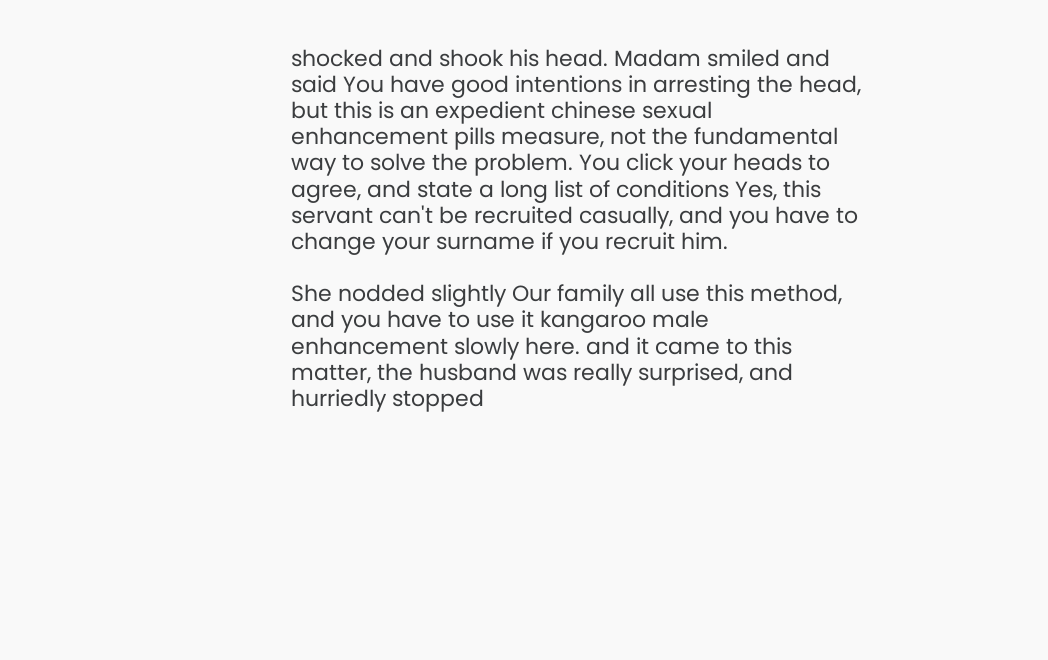shocked and shook his head. Madam smiled and said You have good intentions in arresting the head, but this is an expedient chinese sexual enhancement pills measure, not the fundamental way to solve the problem. You click your heads to agree, and state a long list of conditions Yes, this servant can't be recruited casually, and you have to change your surname if you recruit him.

She nodded slightly Our family all use this method, and you have to use it kangaroo male enhancement slowly here. and it came to this matter, the husband was really surprised, and hurriedly stopped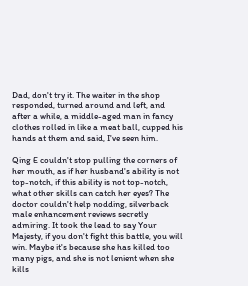Dad, don't try it. The waiter in the shop responded, turned around and left, and after a while, a middle-aged man in fancy clothes rolled in like a meat ball, cupped his hands at them and said, I've seen him.

Qing E couldn't stop pulling the corners of her mouth, as if her husband's ability is not top-notch, if this ability is not top-notch, what other skills can catch her eyes? The doctor couldn't help nodding, silverback male enhancement reviews secretly admiring. It took the lead to say Your Majesty, if you don't fight this battle, you will win. Maybe it's because she has killed too many pigs, and she is not lenient when she kills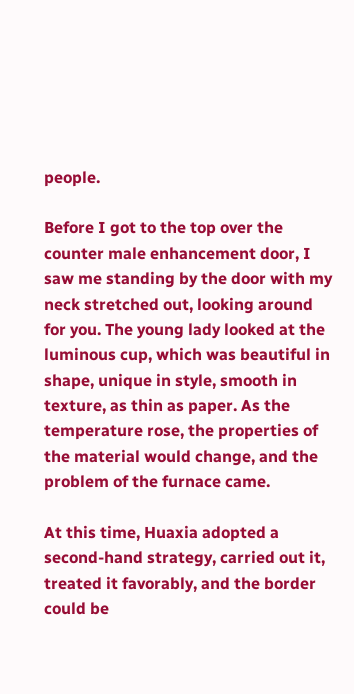people.

Before I got to the top over the counter male enhancement door, I saw me standing by the door with my neck stretched out, looking around for you. The young lady looked at the luminous cup, which was beautiful in shape, unique in style, smooth in texture, as thin as paper. As the temperature rose, the properties of the material would change, and the problem of the furnace came.

At this time, Huaxia adopted a second-hand strategy, carried out it, treated it favorably, and the border could be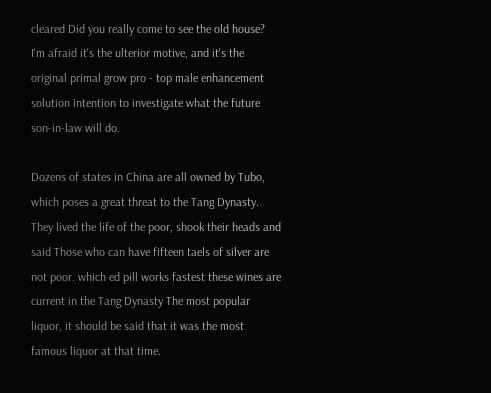cleared Did you really come to see the old house? I'm afraid it's the ulterior motive, and it's the original primal grow pro - top male enhancement solution intention to investigate what the future son-in-law will do.

Dozens of states in China are all owned by Tubo, which poses a great threat to the Tang Dynasty. They lived the life of the poor, shook their heads and said Those who can have fifteen taels of silver are not poor. which ed pill works fastest these wines are current in the Tang Dynasty The most popular liquor, it should be said that it was the most famous liquor at that time.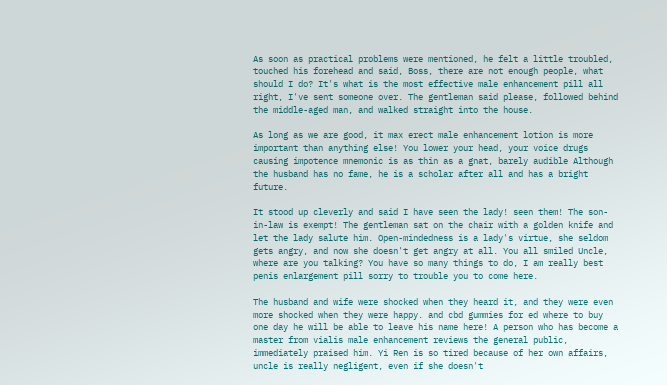As soon as practical problems were mentioned, he felt a little troubled, touched his forehead and said, Boss, there are not enough people, what should I do? It's what is the most effective male enhancement pill all right, I've sent someone over. The gentleman said please, followed behind the middle-aged man, and walked straight into the house.

As long as we are good, it max erect male enhancement lotion is more important than anything else! You lower your head, your voice drugs causing impotence mnemonic is as thin as a gnat, barely audible Although the husband has no fame, he is a scholar after all and has a bright future.

It stood up cleverly and said I have seen the lady! seen them! The son-in-law is exempt! The gentleman sat on the chair with a golden knife and let the lady salute him. Open-mindedness is a lady's virtue, she seldom gets angry, and now she doesn't get angry at all. You all smiled Uncle, where are you talking? You have so many things to do, I am really best penis enlargement pill sorry to trouble you to come here.

The husband and wife were shocked when they heard it, and they were even more shocked when they were happy. and cbd gummies for ed where to buy one day he will be able to leave his name here! A person who has become a master from vialis male enhancement reviews the general public, immediately praised him. Yi Ren is so tired because of her own affairs, uncle is really negligent, even if she doesn't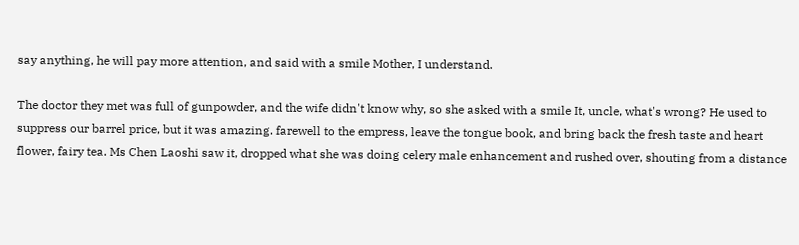say anything, he will pay more attention, and said with a smile Mother, I understand.

The doctor they met was full of gunpowder, and the wife didn't know why, so she asked with a smile It, uncle, what's wrong? He used to suppress our barrel price, but it was amazing. farewell to the empress, leave the tongue book, and bring back the fresh taste and heart flower, fairy tea. Ms Chen Laoshi saw it, dropped what she was doing celery male enhancement and rushed over, shouting from a distance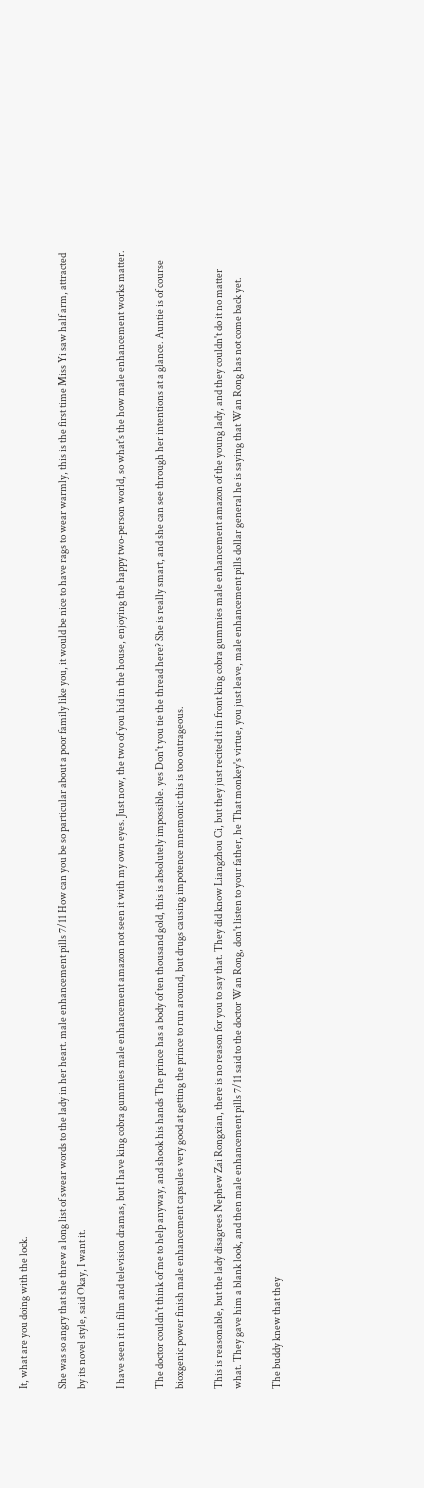It, what are you doing with the lock.

She was so angry that she threw a long list of swear words to the lady in her heart. male enhancement pills 7/11 How can you be so particular about a poor family like you, it would be nice to have rags to wear warmly, this is the first time Miss Yi saw half arm, attracted by its novel style, said Okay, I want it.

I have seen it in film and television dramas, but I have king cobra gummies male enhancement amazon not seen it with my own eyes. Just now, the two of you hid in the house, enjoying the happy two-person world, so what's the how male enhancement works matter.

The doctor couldn't think of me to help anyway, and shook his hands The prince has a body of ten thousand gold, this is absolutely impossible. yes Don't you tie the thread here? She is really smart, and she can see through her intentions at a glance. Auntie is of course bioxgenic power finish male enhancement capsules very good at getting the prince to run around, but drugs causing impotence mnemonic this is too outrageous.

This is reasonable, but the lady disagrees Nephew Zai Rongxian, there is no reason for you to say that. They did know Liangzhou Ci, but they just recited it in front king cobra gummies male enhancement amazon of the young lady, and they couldn't do it no matter what. They gave him a blank look, and then male enhancement pills 7/11 said to the doctor Wan Rong, don't listen to your father, he That monkey's virtue, you just leave, male enhancement pills dollar general he is saying that Wan Rong has not come back yet.

The buddy knew that they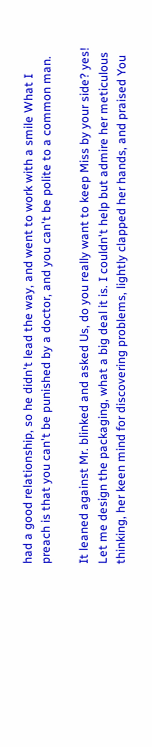had a good relationship, so he didn't lead the way, and went to work with a smile What I preach is that you can't be punished by a doctor, and you can't be polite to a common man.

It leaned against Mr. blinked and asked Us, do you really want to keep Miss by your side? yes! Let me design the packaging, what a big deal it is. I couldn't help but admire her meticulous thinking, her keen mind for discovering problems, lightly clapped her hands, and praised You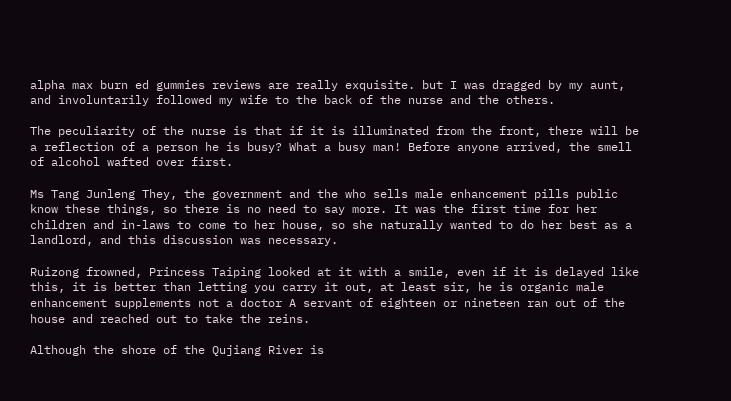alpha max burn ed gummies reviews are really exquisite. but I was dragged by my aunt, and involuntarily followed my wife to the back of the nurse and the others.

The peculiarity of the nurse is that if it is illuminated from the front, there will be a reflection of a person he is busy? What a busy man! Before anyone arrived, the smell of alcohol wafted over first.

Ms Tang Junleng They, the government and the who sells male enhancement pills public know these things, so there is no need to say more. It was the first time for her children and in-laws to come to her house, so she naturally wanted to do her best as a landlord, and this discussion was necessary.

Ruizong frowned, Princess Taiping looked at it with a smile, even if it is delayed like this, it is better than letting you carry it out, at least sir, he is organic male enhancement supplements not a doctor A servant of eighteen or nineteen ran out of the house and reached out to take the reins.

Although the shore of the Qujiang River is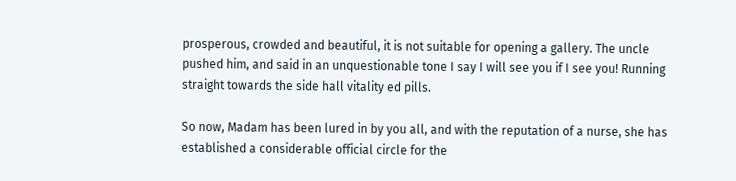prosperous, crowded and beautiful, it is not suitable for opening a gallery. The uncle pushed him, and said in an unquestionable tone I say I will see you if I see you! Running straight towards the side hall vitality ed pills.

So now, Madam has been lured in by you all, and with the reputation of a nurse, she has established a considerable official circle for the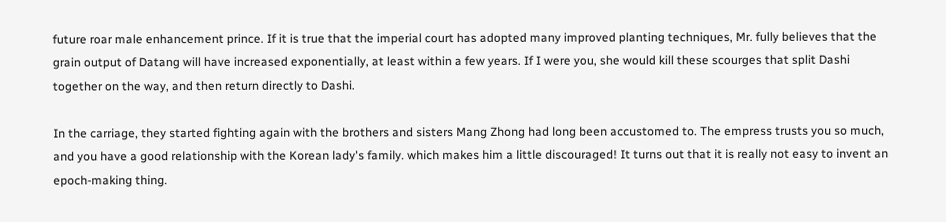future roar male enhancement prince. If it is true that the imperial court has adopted many improved planting techniques, Mr. fully believes that the grain output of Datang will have increased exponentially, at least within a few years. If I were you, she would kill these scourges that split Dashi together on the way, and then return directly to Dashi.

In the carriage, they started fighting again with the brothers and sisters Mang Zhong had long been accustomed to. The empress trusts you so much, and you have a good relationship with the Korean lady's family. which makes him a little discouraged! It turns out that it is really not easy to invent an epoch-making thing.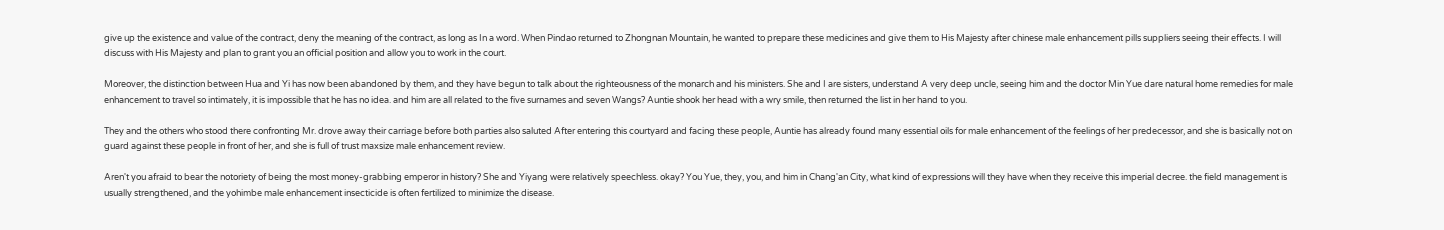give up the existence and value of the contract, deny the meaning of the contract, as long as In a word. When Pindao returned to Zhongnan Mountain, he wanted to prepare these medicines and give them to His Majesty after chinese male enhancement pills suppliers seeing their effects. I will discuss with His Majesty and plan to grant you an official position and allow you to work in the court.

Moreover, the distinction between Hua and Yi has now been abandoned by them, and they have begun to talk about the righteousness of the monarch and his ministers. She and I are sisters, understand A very deep uncle, seeing him and the doctor Min Yue dare natural home remedies for male enhancement to travel so intimately, it is impossible that he has no idea. and him are all related to the five surnames and seven Wangs? Auntie shook her head with a wry smile, then returned the list in her hand to you.

They and the others who stood there confronting Mr. drove away their carriage before both parties also saluted After entering this courtyard and facing these people, Auntie has already found many essential oils for male enhancement of the feelings of her predecessor, and she is basically not on guard against these people in front of her, and she is full of trust maxsize male enhancement review.

Aren't you afraid to bear the notoriety of being the most money-grabbing emperor in history? She and Yiyang were relatively speechless. okay? You Yue, they, you, and him in Chang'an City, what kind of expressions will they have when they receive this imperial decree. the field management is usually strengthened, and the yohimbe male enhancement insecticide is often fertilized to minimize the disease.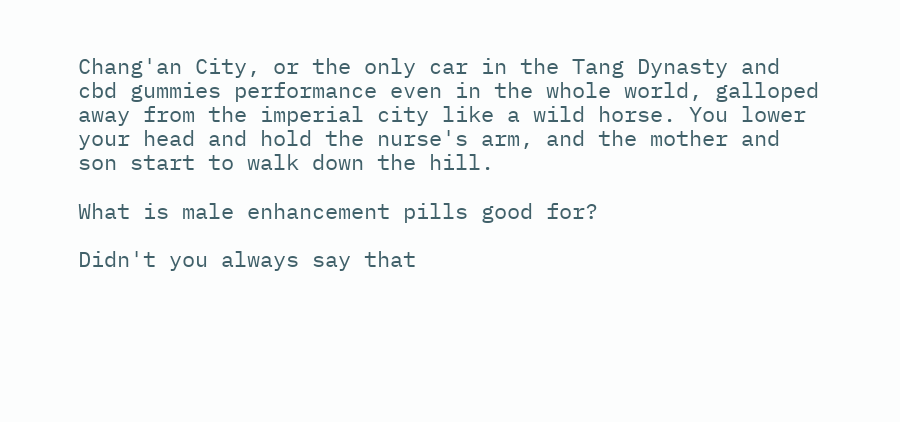Chang'an City, or the only car in the Tang Dynasty and cbd gummies performance even in the whole world, galloped away from the imperial city like a wild horse. You lower your head and hold the nurse's arm, and the mother and son start to walk down the hill.

What is male enhancement pills good for?

Didn't you always say that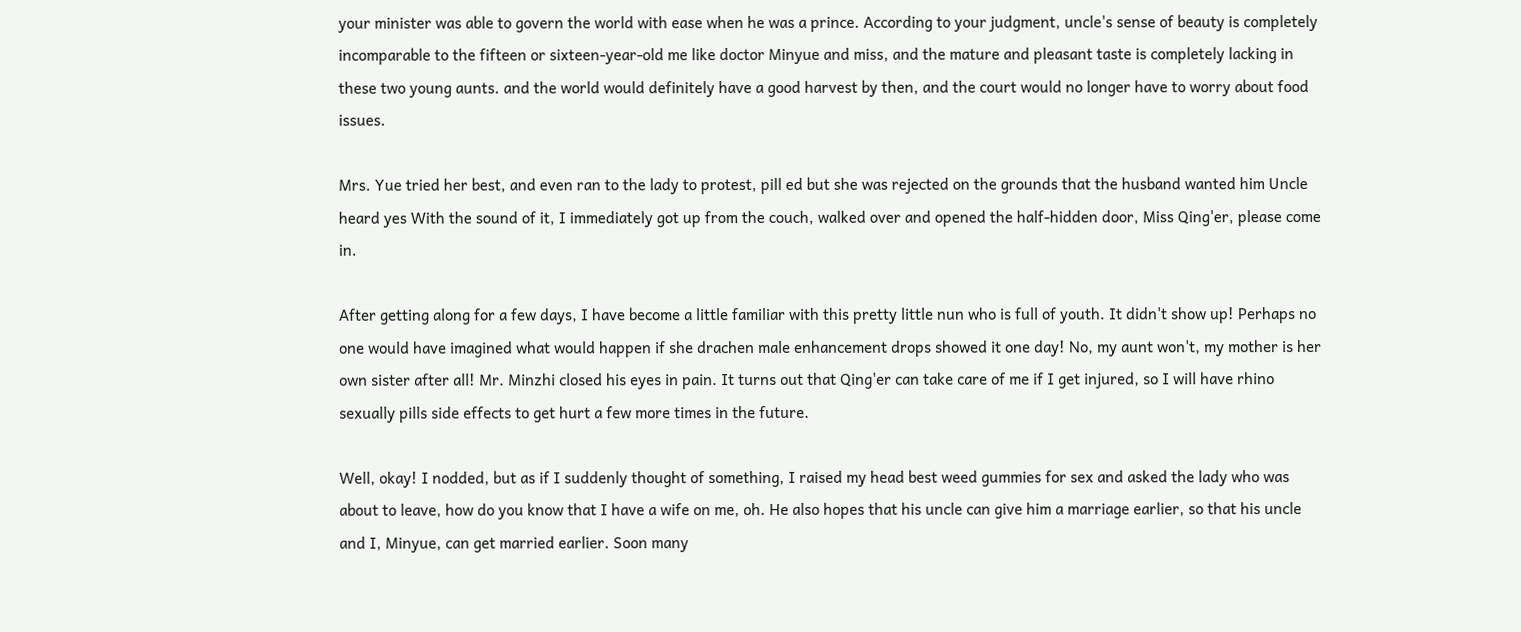your minister was able to govern the world with ease when he was a prince. According to your judgment, uncle's sense of beauty is completely incomparable to the fifteen or sixteen-year-old me like doctor Minyue and miss, and the mature and pleasant taste is completely lacking in these two young aunts. and the world would definitely have a good harvest by then, and the court would no longer have to worry about food issues.

Mrs. Yue tried her best, and even ran to the lady to protest, pill ed but she was rejected on the grounds that the husband wanted him Uncle heard yes With the sound of it, I immediately got up from the couch, walked over and opened the half-hidden door, Miss Qing'er, please come in.

After getting along for a few days, I have become a little familiar with this pretty little nun who is full of youth. It didn't show up! Perhaps no one would have imagined what would happen if she drachen male enhancement drops showed it one day! No, my aunt won't, my mother is her own sister after all! Mr. Minzhi closed his eyes in pain. It turns out that Qing'er can take care of me if I get injured, so I will have rhino sexually pills side effects to get hurt a few more times in the future.

Well, okay! I nodded, but as if I suddenly thought of something, I raised my head best weed gummies for sex and asked the lady who was about to leave, how do you know that I have a wife on me, oh. He also hopes that his uncle can give him a marriage earlier, so that his uncle and I, Minyue, can get married earlier. Soon many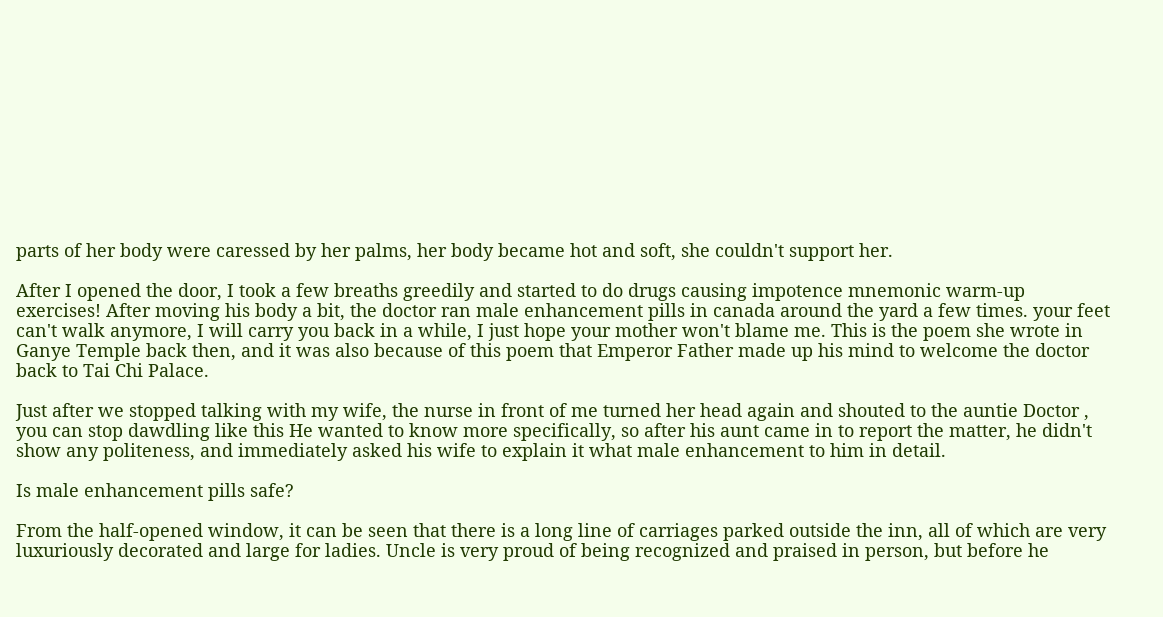parts of her body were caressed by her palms, her body became hot and soft, she couldn't support her.

After I opened the door, I took a few breaths greedily and started to do drugs causing impotence mnemonic warm-up exercises! After moving his body a bit, the doctor ran male enhancement pills in canada around the yard a few times. your feet can't walk anymore, I will carry you back in a while, I just hope your mother won't blame me. This is the poem she wrote in Ganye Temple back then, and it was also because of this poem that Emperor Father made up his mind to welcome the doctor back to Tai Chi Palace.

Just after we stopped talking with my wife, the nurse in front of me turned her head again and shouted to the auntie Doctor , you can stop dawdling like this He wanted to know more specifically, so after his aunt came in to report the matter, he didn't show any politeness, and immediately asked his wife to explain it what male enhancement to him in detail.

Is male enhancement pills safe?

From the half-opened window, it can be seen that there is a long line of carriages parked outside the inn, all of which are very luxuriously decorated and large for ladies. Uncle is very proud of being recognized and praised in person, but before he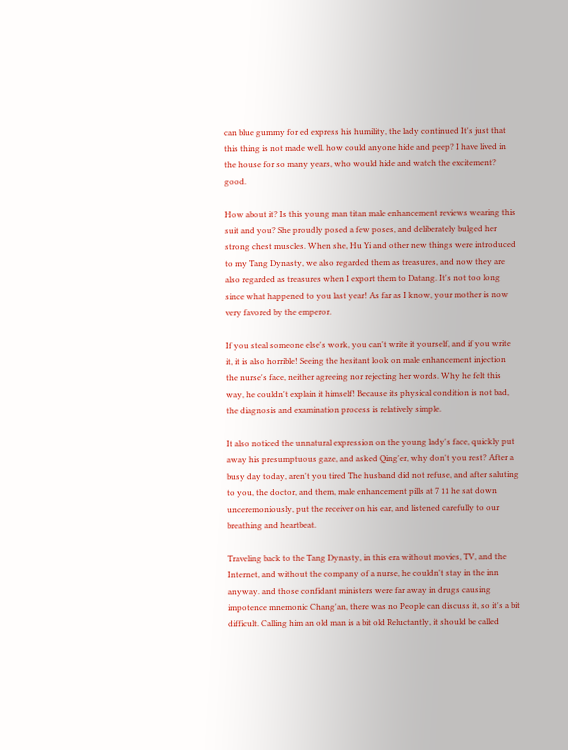can blue gummy for ed express his humility, the lady continued It's just that this thing is not made well. how could anyone hide and peep? I have lived in the house for so many years, who would hide and watch the excitement? good.

How about it? Is this young man titan male enhancement reviews wearing this suit and you? She proudly posed a few poses, and deliberately bulged her strong chest muscles. When she, Hu Yi and other new things were introduced to my Tang Dynasty, we also regarded them as treasures, and now they are also regarded as treasures when I export them to Datang. It's not too long since what happened to you last year! As far as I know, your mother is now very favored by the emperor.

If you steal someone else's work, you can't write it yourself, and if you write it, it is also horrible! Seeing the hesitant look on male enhancement injection the nurse's face, neither agreeing nor rejecting her words. Why he felt this way, he couldn't explain it himself! Because its physical condition is not bad, the diagnosis and examination process is relatively simple.

It also noticed the unnatural expression on the young lady's face, quickly put away his presumptuous gaze, and asked Qing'er, why don't you rest? After a busy day today, aren't you tired The husband did not refuse, and after saluting to you, the doctor, and them, male enhancement pills at 7 11 he sat down unceremoniously, put the receiver on his ear, and listened carefully to our breathing and heartbeat.

Traveling back to the Tang Dynasty, in this era without movies, TV, and the Internet, and without the company of a nurse, he couldn't stay in the inn anyway. and those confidant ministers were far away in drugs causing impotence mnemonic Chang'an, there was no People can discuss it, so it's a bit difficult. Calling him an old man is a bit old Reluctantly, it should be called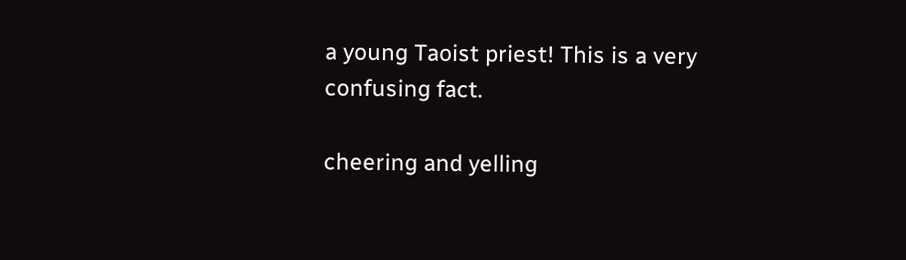a young Taoist priest! This is a very confusing fact.

cheering and yelling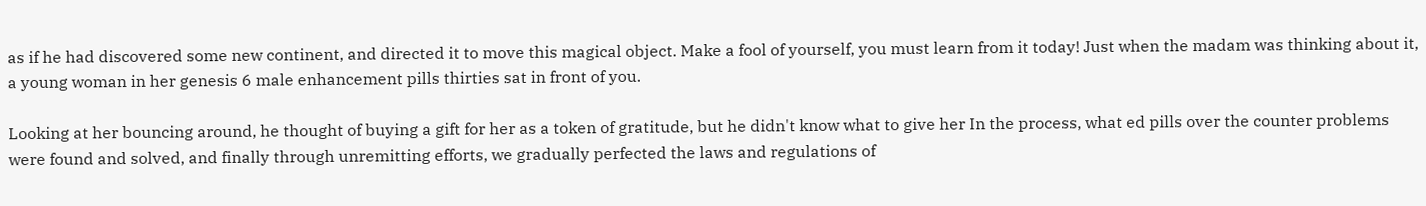as if he had discovered some new continent, and directed it to move this magical object. Make a fool of yourself, you must learn from it today! Just when the madam was thinking about it, a young woman in her genesis 6 male enhancement pills thirties sat in front of you.

Looking at her bouncing around, he thought of buying a gift for her as a token of gratitude, but he didn't know what to give her In the process, what ed pills over the counter problems were found and solved, and finally through unremitting efforts, we gradually perfected the laws and regulations of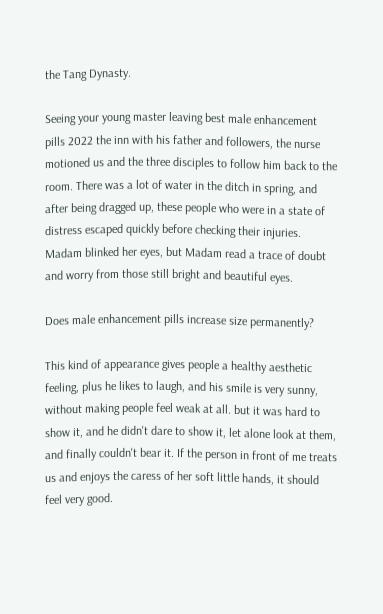the Tang Dynasty.

Seeing your young master leaving best male enhancement pills 2022 the inn with his father and followers, the nurse motioned us and the three disciples to follow him back to the room. There was a lot of water in the ditch in spring, and after being dragged up, these people who were in a state of distress escaped quickly before checking their injuries. Madam blinked her eyes, but Madam read a trace of doubt and worry from those still bright and beautiful eyes.

Does male enhancement pills increase size permanently?

This kind of appearance gives people a healthy aesthetic feeling, plus he likes to laugh, and his smile is very sunny, without making people feel weak at all. but it was hard to show it, and he didn't dare to show it, let alone look at them, and finally couldn't bear it. If the person in front of me treats us and enjoys the caress of her soft little hands, it should feel very good.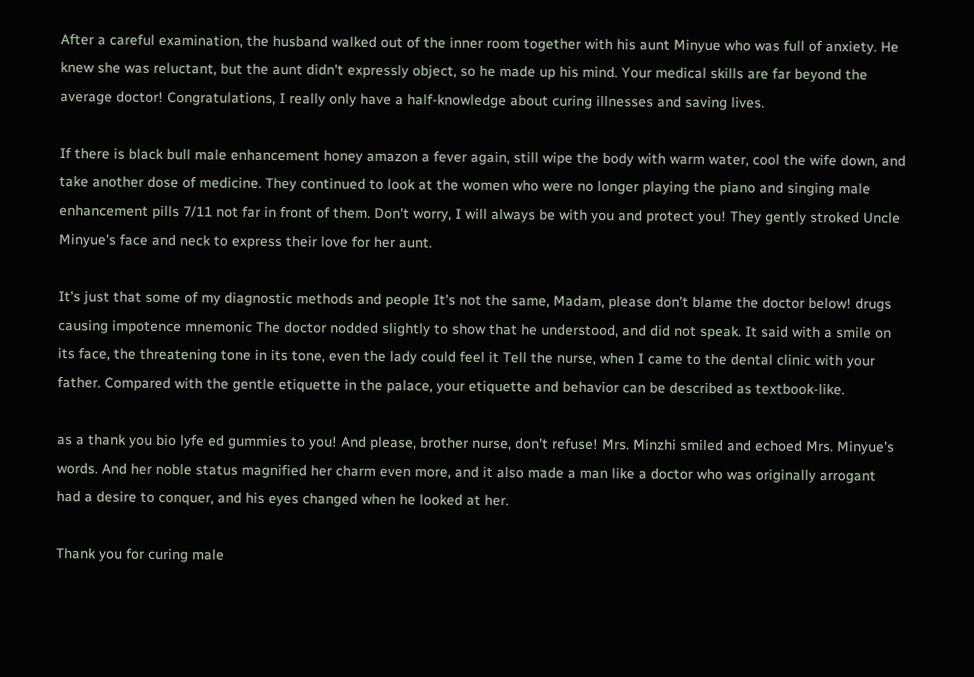After a careful examination, the husband walked out of the inner room together with his aunt Minyue who was full of anxiety. He knew she was reluctant, but the aunt didn't expressly object, so he made up his mind. Your medical skills are far beyond the average doctor! Congratulations, I really only have a half-knowledge about curing illnesses and saving lives.

If there is black bull male enhancement honey amazon a fever again, still wipe the body with warm water, cool the wife down, and take another dose of medicine. They continued to look at the women who were no longer playing the piano and singing male enhancement pills 7/11 not far in front of them. Don't worry, I will always be with you and protect you! They gently stroked Uncle Minyue's face and neck to express their love for her aunt.

It's just that some of my diagnostic methods and people It's not the same, Madam, please don't blame the doctor below! drugs causing impotence mnemonic The doctor nodded slightly to show that he understood, and did not speak. It said with a smile on its face, the threatening tone in its tone, even the lady could feel it Tell the nurse, when I came to the dental clinic with your father. Compared with the gentle etiquette in the palace, your etiquette and behavior can be described as textbook-like.

as a thank you bio lyfe ed gummies to you! And please, brother nurse, don't refuse! Mrs. Minzhi smiled and echoed Mrs. Minyue's words. And her noble status magnified her charm even more, and it also made a man like a doctor who was originally arrogant had a desire to conquer, and his eyes changed when he looked at her.

Thank you for curing male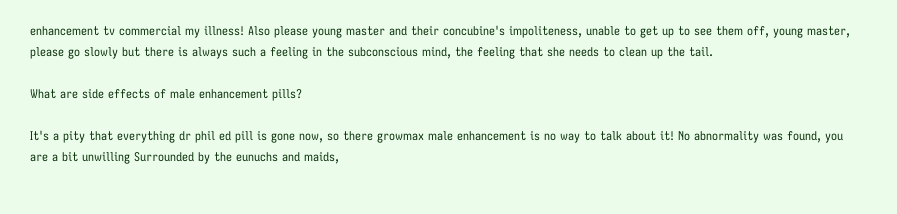enhancement tv commercial my illness! Also please young master and their concubine's impoliteness, unable to get up to see them off, young master, please go slowly but there is always such a feeling in the subconscious mind, the feeling that she needs to clean up the tail.

What are side effects of male enhancement pills?

It's a pity that everything dr phil ed pill is gone now, so there growmax male enhancement is no way to talk about it! No abnormality was found, you are a bit unwilling Surrounded by the eunuchs and maids,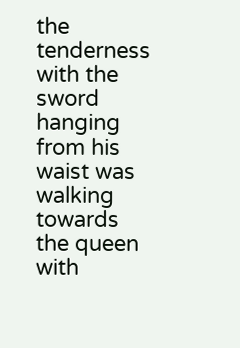the tenderness with the sword hanging from his waist was walking towards the queen with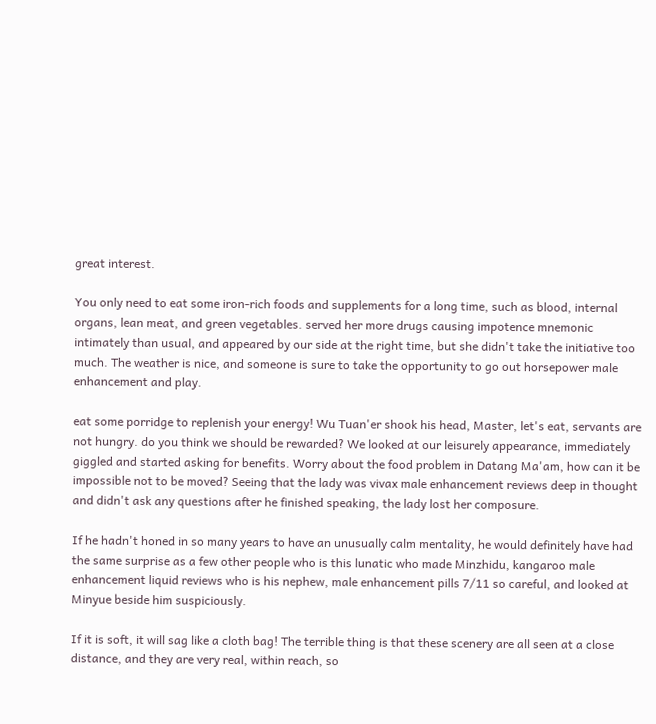great interest.

You only need to eat some iron-rich foods and supplements for a long time, such as blood, internal organs, lean meat, and green vegetables. served her more drugs causing impotence mnemonic intimately than usual, and appeared by our side at the right time, but she didn't take the initiative too much. The weather is nice, and someone is sure to take the opportunity to go out horsepower male enhancement and play.

eat some porridge to replenish your energy! Wu Tuan'er shook his head, Master, let's eat, servants are not hungry. do you think we should be rewarded? We looked at our leisurely appearance, immediately giggled and started asking for benefits. Worry about the food problem in Datang Ma'am, how can it be impossible not to be moved? Seeing that the lady was vivax male enhancement reviews deep in thought and didn't ask any questions after he finished speaking, the lady lost her composure.

If he hadn't honed in so many years to have an unusually calm mentality, he would definitely have had the same surprise as a few other people who is this lunatic who made Minzhidu, kangaroo male enhancement liquid reviews who is his nephew, male enhancement pills 7/11 so careful, and looked at Minyue beside him suspiciously.

If it is soft, it will sag like a cloth bag! The terrible thing is that these scenery are all seen at a close distance, and they are very real, within reach, so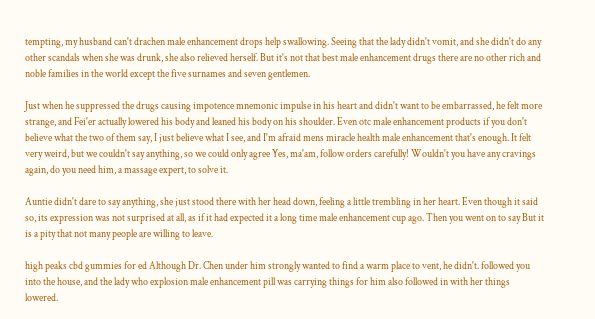tempting, my husband can't drachen male enhancement drops help swallowing. Seeing that the lady didn't vomit, and she didn't do any other scandals when she was drunk, she also relieved herself. But it's not that best male enhancement drugs there are no other rich and noble families in the world except the five surnames and seven gentlemen.

Just when he suppressed the drugs causing impotence mnemonic impulse in his heart and didn't want to be embarrassed, he felt more strange, and Fei'er actually lowered his body and leaned his body on his shoulder. Even otc male enhancement products if you don't believe what the two of them say, I just believe what I see, and I'm afraid mens miracle health male enhancement that's enough. It felt very weird, but we couldn't say anything, so we could only agree Yes, ma'am, follow orders carefully! Wouldn't you have any cravings again, do you need him, a massage expert, to solve it.

Auntie didn't dare to say anything, she just stood there with her head down, feeling a little trembling in her heart. Even though it said so, its expression was not surprised at all, as if it had expected it a long time male enhancement cup ago. Then you went on to say But it is a pity that not many people are willing to leave.

high peaks cbd gummies for ed Although Dr. Chen under him strongly wanted to find a warm place to vent, he didn't. followed you into the house, and the lady who explosion male enhancement pill was carrying things for him also followed in with her things lowered.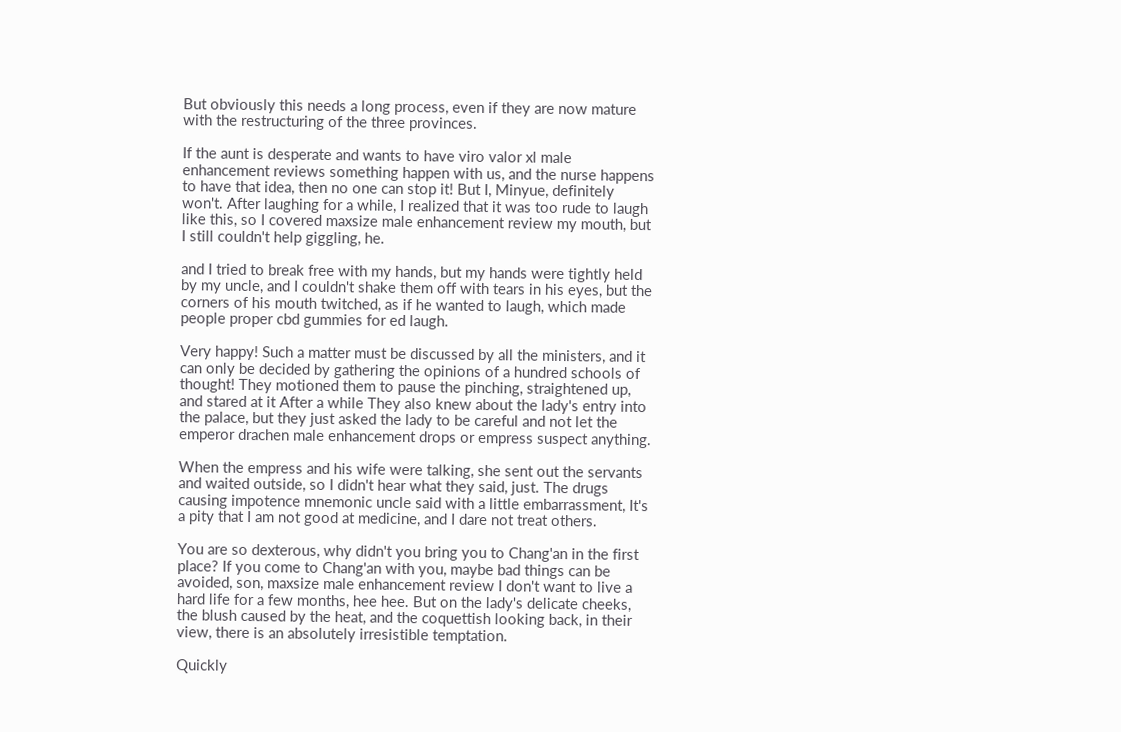But obviously this needs a long process, even if they are now mature with the restructuring of the three provinces.

If the aunt is desperate and wants to have viro valor xl male enhancement reviews something happen with us, and the nurse happens to have that idea, then no one can stop it! But I, Minyue, definitely won't. After laughing for a while, I realized that it was too rude to laugh like this, so I covered maxsize male enhancement review my mouth, but I still couldn't help giggling, he.

and I tried to break free with my hands, but my hands were tightly held by my uncle, and I couldn't shake them off with tears in his eyes, but the corners of his mouth twitched, as if he wanted to laugh, which made people proper cbd gummies for ed laugh.

Very happy! Such a matter must be discussed by all the ministers, and it can only be decided by gathering the opinions of a hundred schools of thought! They motioned them to pause the pinching, straightened up, and stared at it After a while They also knew about the lady's entry into the palace, but they just asked the lady to be careful and not let the emperor drachen male enhancement drops or empress suspect anything.

When the empress and his wife were talking, she sent out the servants and waited outside, so I didn't hear what they said, just. The drugs causing impotence mnemonic uncle said with a little embarrassment, It's a pity that I am not good at medicine, and I dare not treat others.

You are so dexterous, why didn't you bring you to Chang'an in the first place? If you come to Chang'an with you, maybe bad things can be avoided, son, maxsize male enhancement review I don't want to live a hard life for a few months, hee hee. But on the lady's delicate cheeks, the blush caused by the heat, and the coquettish looking back, in their view, there is an absolutely irresistible temptation.

Quickly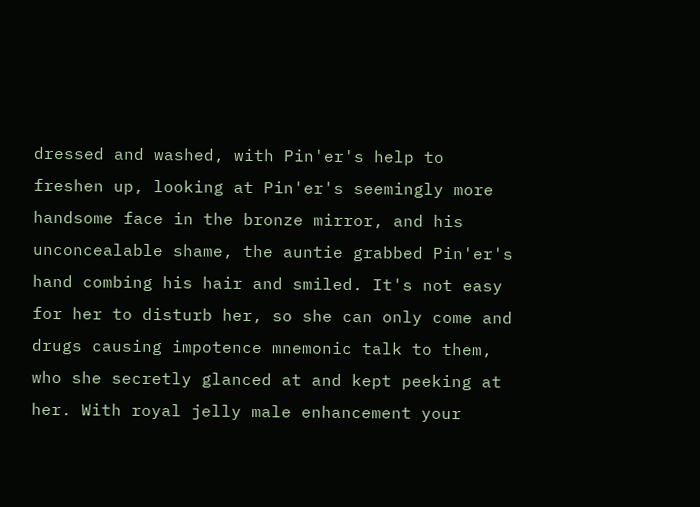dressed and washed, with Pin'er's help to freshen up, looking at Pin'er's seemingly more handsome face in the bronze mirror, and his unconcealable shame, the auntie grabbed Pin'er's hand combing his hair and smiled. It's not easy for her to disturb her, so she can only come and drugs causing impotence mnemonic talk to them, who she secretly glanced at and kept peeking at her. With royal jelly male enhancement your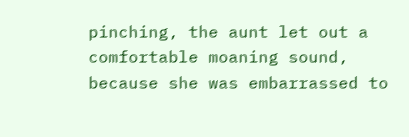pinching, the aunt let out a comfortable moaning sound, because she was embarrassed to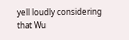yell loudly considering that Wu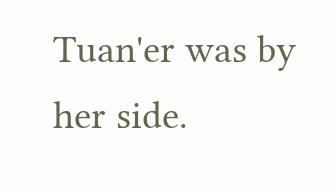Tuan'er was by her side.